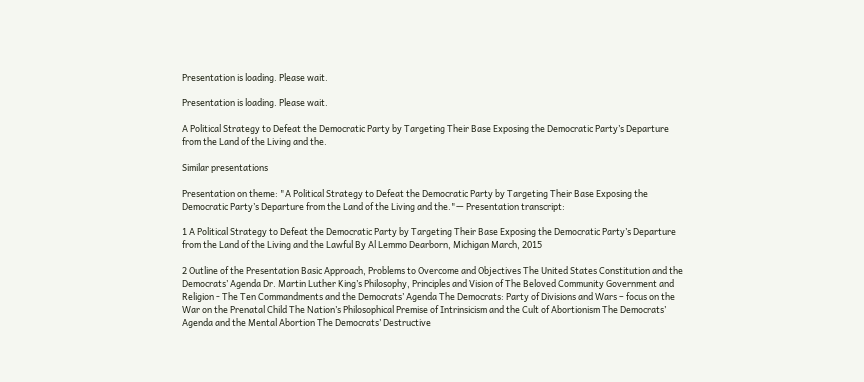Presentation is loading. Please wait.

Presentation is loading. Please wait.

A Political Strategy to Defeat the Democratic Party by Targeting Their Base Exposing the Democratic Party’s Departure from the Land of the Living and the.

Similar presentations

Presentation on theme: "A Political Strategy to Defeat the Democratic Party by Targeting Their Base Exposing the Democratic Party’s Departure from the Land of the Living and the."— Presentation transcript:

1 A Political Strategy to Defeat the Democratic Party by Targeting Their Base Exposing the Democratic Party’s Departure from the Land of the Living and the Lawful By Al Lemmo Dearborn, Michigan March, 2015

2 Outline of the Presentation Basic Approach, Problems to Overcome and Objectives The United States Constitution and the Democrats’ Agenda Dr. Martin Luther King’s Philosophy, Principles and Vision of The Beloved Community Government and Religion - The Ten Commandments and the Democrats’ Agenda The Democrats: Party of Divisions and Wars – focus on the War on the Prenatal Child The Nation’s Philosophical Premise of Intrinsicism and the Cult of Abortionism The Democrats’ Agenda and the Mental Abortion The Democrats’ Destructive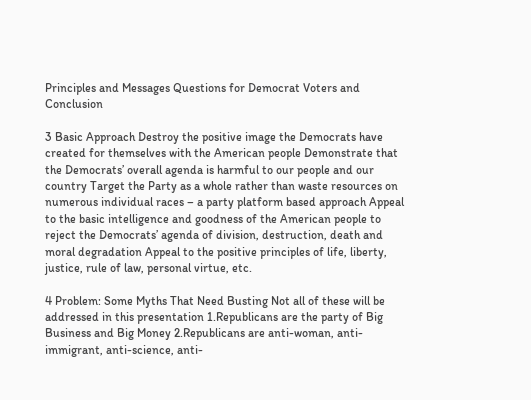Principles and Messages Questions for Democrat Voters and Conclusion

3 Basic Approach Destroy the positive image the Democrats have created for themselves with the American people Demonstrate that the Democrats’ overall agenda is harmful to our people and our country Target the Party as a whole rather than waste resources on numerous individual races – a party platform based approach Appeal to the basic intelligence and goodness of the American people to reject the Democrats’ agenda of division, destruction, death and moral degradation Appeal to the positive principles of life, liberty, justice, rule of law, personal virtue, etc.

4 Problem: Some Myths That Need Busting Not all of these will be addressed in this presentation 1.Republicans are the party of Big Business and Big Money 2.Republicans are anti-woman, anti-immigrant, anti-science, anti-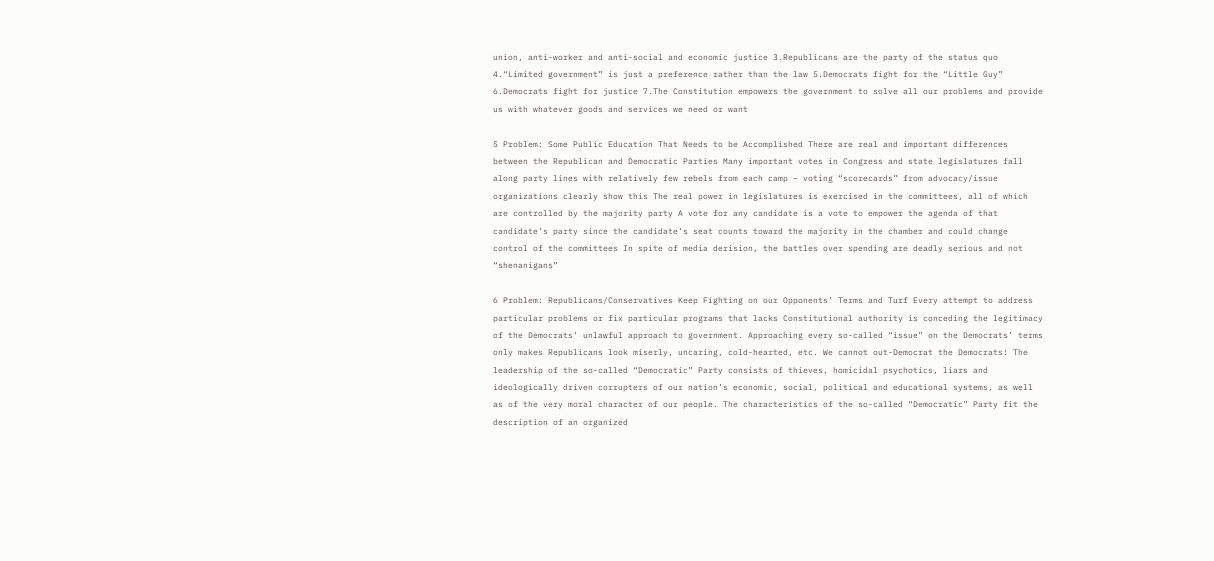union, anti-worker and anti-social and economic justice 3.Republicans are the party of the status quo 4.“Limited government” is just a preference rather than the law 5.Democrats fight for the “Little Guy” 6.Democrats fight for justice 7.The Constitution empowers the government to solve all our problems and provide us with whatever goods and services we need or want

5 Problem: Some Public Education That Needs to be Accomplished There are real and important differences between the Republican and Democratic Parties Many important votes in Congress and state legislatures fall along party lines with relatively few rebels from each camp – voting “scorecards” from advocacy/issue organizations clearly show this The real power in legislatures is exercised in the committees, all of which are controlled by the majority party A vote for any candidate is a vote to empower the agenda of that candidate’s party since the candidate’s seat counts toward the majority in the chamber and could change control of the committees In spite of media derision, the battles over spending are deadly serious and not “shenanigans”

6 Problem: Republicans/Conservatives Keep Fighting on our Opponents’ Terms and Turf Every attempt to address particular problems or fix particular programs that lacks Constitutional authority is conceding the legitimacy of the Democrats’ unlawful approach to government. Approaching every so-called “issue” on the Democrats’ terms only makes Republicans look miserly, uncaring, cold-hearted, etc. We cannot out-Democrat the Democrats! The leadership of the so-called “Democratic” Party consists of thieves, homicidal psychotics, liars and ideologically driven corrupters of our nation’s economic, social, political and educational systems, as well as of the very moral character of our people. The characteristics of the so-called “Democratic” Party fit the description of an organized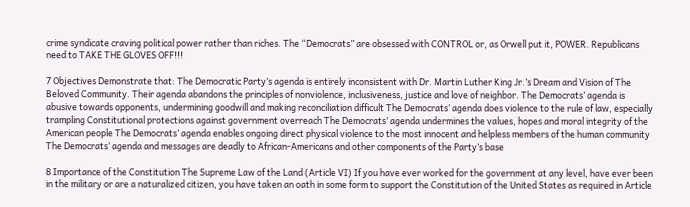crime syndicate craving political power rather than riches. The “Democrats” are obsessed with CONTROL or, as Orwell put it, POWER. Republicans need to TAKE THE GLOVES OFF!!!

7 Objectives Demonstrate that: The Democratic Party’s agenda is entirely inconsistent with Dr. Martin Luther King Jr.’s Dream and Vision of The Beloved Community. Their agenda abandons the principles of nonviolence, inclusiveness, justice and love of neighbor. The Democrats’ agenda is abusive towards opponents, undermining goodwill and making reconciliation difficult The Democrats’ agenda does violence to the rule of law, especially trampling Constitutional protections against government overreach The Democrats’ agenda undermines the values, hopes and moral integrity of the American people The Democrats’ agenda enables ongoing direct physical violence to the most innocent and helpless members of the human community The Democrats’ agenda and messages are deadly to African-Americans and other components of the Party’s base

8 Importance of the Constitution The Supreme Law of the Land (Article VI) If you have ever worked for the government at any level, have ever been in the military or are a naturalized citizen, you have taken an oath in some form to support the Constitution of the United States as required in Article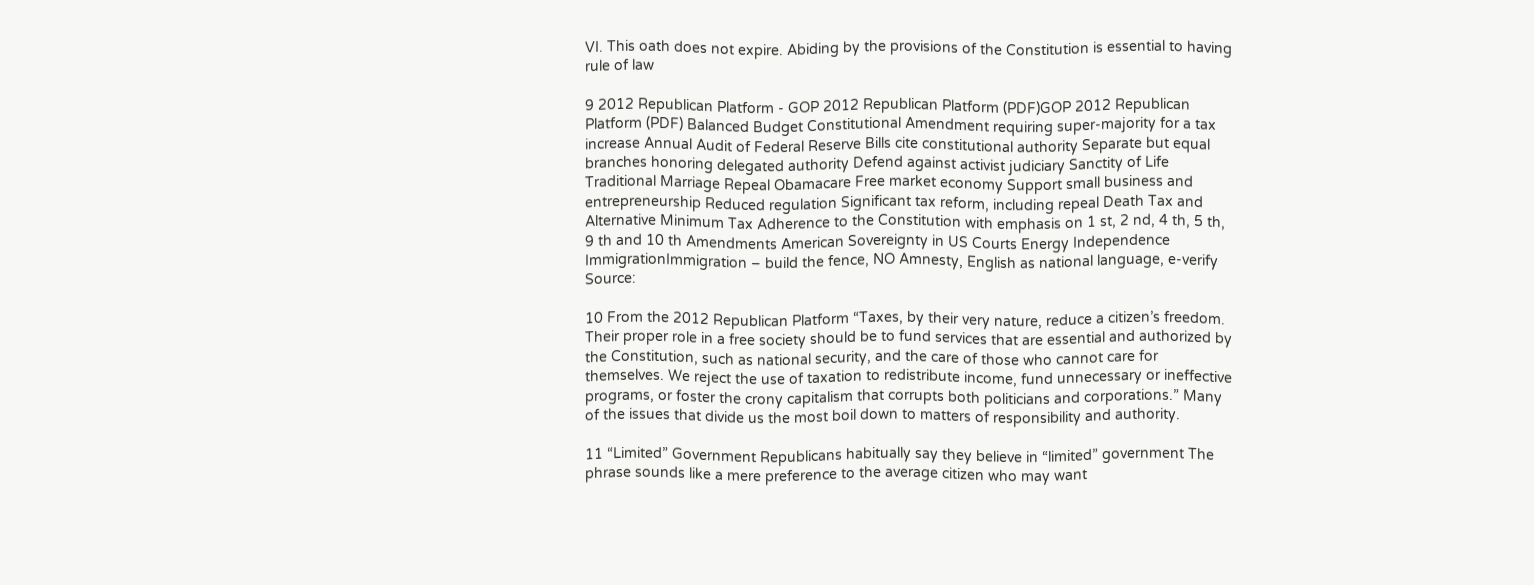VI. This oath does not expire. Abiding by the provisions of the Constitution is essential to having rule of law

9 2012 Republican Platform - GOP 2012 Republican Platform (PDF)GOP 2012 Republican Platform (PDF) Balanced Budget Constitutional Amendment requiring super-majority for a tax increase Annual Audit of Federal Reserve Bills cite constitutional authority Separate but equal branches honoring delegated authority Defend against activist judiciary Sanctity of Life Traditional Marriage Repeal Obamacare Free market economy Support small business and entrepreneurship Reduced regulation Significant tax reform, including repeal Death Tax and Alternative Minimum Tax Adherence to the Constitution with emphasis on 1 st, 2 nd, 4 th, 5 th, 9 th and 10 th Amendments American Sovereignty in US Courts Energy Independence ImmigrationImmigration – build the fence, NO Amnesty, English as national language, e-verify Source:

10 From the 2012 Republican Platform “Taxes, by their very nature, reduce a citizen’s freedom. Their proper role in a free society should be to fund services that are essential and authorized by the Constitution, such as national security, and the care of those who cannot care for themselves. We reject the use of taxation to redistribute income, fund unnecessary or ineffective programs, or foster the crony capitalism that corrupts both politicians and corporations.” Many of the issues that divide us the most boil down to matters of responsibility and authority.

11 “Limited” Government Republicans habitually say they believe in “limited” government The phrase sounds like a mere preference to the average citizen who may want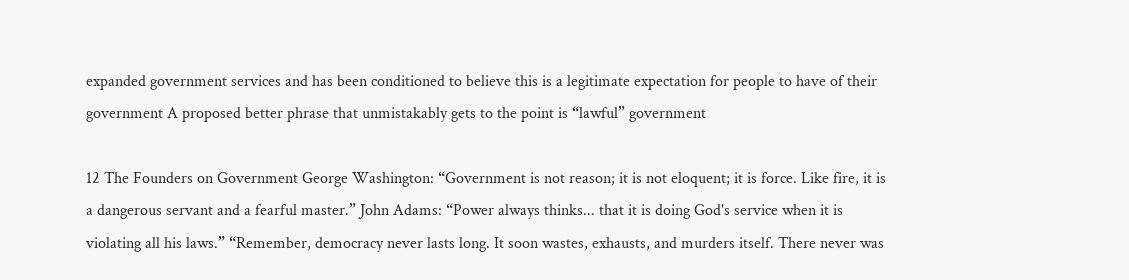expanded government services and has been conditioned to believe this is a legitimate expectation for people to have of their government A proposed better phrase that unmistakably gets to the point is “lawful” government

12 The Founders on Government George Washington: “Government is not reason; it is not eloquent; it is force. Like fire, it is a dangerous servant and a fearful master.” John Adams: “Power always thinks... that it is doing God's service when it is violating all his laws.” “Remember, democracy never lasts long. It soon wastes, exhausts, and murders itself. There never was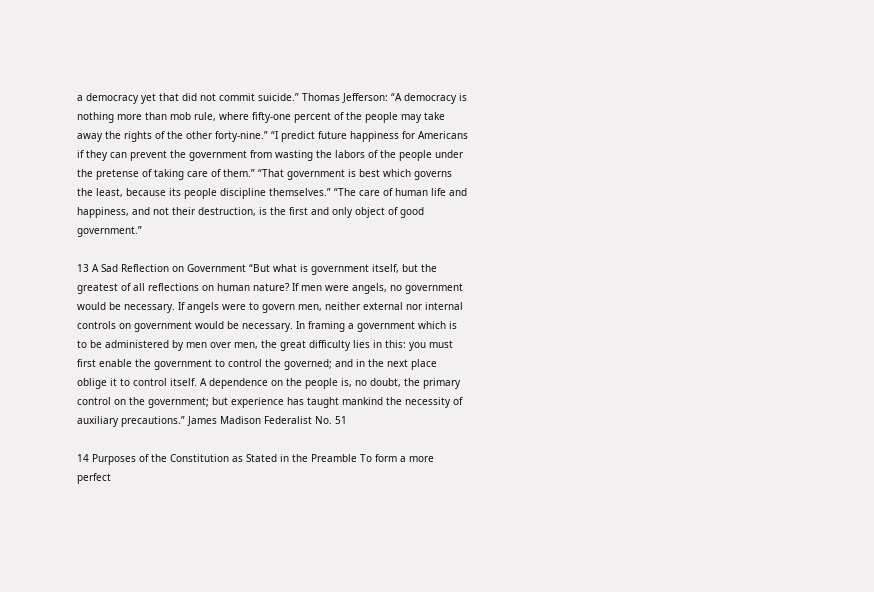a democracy yet that did not commit suicide.” Thomas Jefferson: “A democracy is nothing more than mob rule, where fifty-one percent of the people may take away the rights of the other forty-nine.” “I predict future happiness for Americans if they can prevent the government from wasting the labors of the people under the pretense of taking care of them.” “That government is best which governs the least, because its people discipline themselves.” “The care of human life and happiness, and not their destruction, is the first and only object of good government.”

13 A Sad Reflection on Government “But what is government itself, but the greatest of all reflections on human nature? If men were angels, no government would be necessary. If angels were to govern men, neither external nor internal controls on government would be necessary. In framing a government which is to be administered by men over men, the great difficulty lies in this: you must first enable the government to control the governed; and in the next place oblige it to control itself. A dependence on the people is, no doubt, the primary control on the government; but experience has taught mankind the necessity of auxiliary precautions.” James Madison Federalist No. 51

14 Purposes of the Constitution as Stated in the Preamble To form a more perfect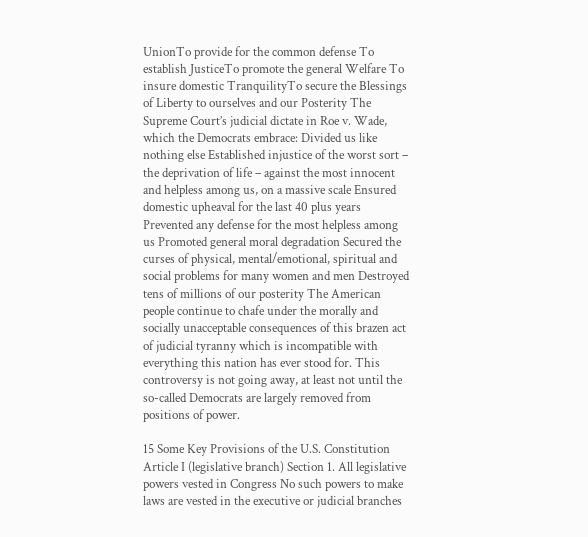UnionTo provide for the common defense To establish JusticeTo promote the general Welfare To insure domestic TranquilityTo secure the Blessings of Liberty to ourselves and our Posterity The Supreme Court’s judicial dictate in Roe v. Wade, which the Democrats embrace: Divided us like nothing else Established injustice of the worst sort – the deprivation of life – against the most innocent and helpless among us, on a massive scale Ensured domestic upheaval for the last 40 plus years Prevented any defense for the most helpless among us Promoted general moral degradation Secured the curses of physical, mental/emotional, spiritual and social problems for many women and men Destroyed tens of millions of our posterity The American people continue to chafe under the morally and socially unacceptable consequences of this brazen act of judicial tyranny which is incompatible with everything this nation has ever stood for. This controversy is not going away, at least not until the so-called Democrats are largely removed from positions of power.

15 Some Key Provisions of the U.S. Constitution Article I (legislative branch) Section 1. All legislative powers vested in Congress No such powers to make laws are vested in the executive or judicial branches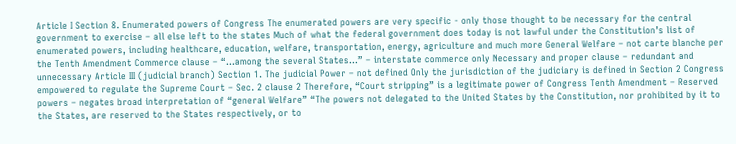Article I Section 8. Enumerated powers of Congress The enumerated powers are very specific - only those thought to be necessary for the central government to exercise – all else left to the states Much of what the federal government does today is not lawful under the Constitution’s list of enumerated powers, including healthcare, education, welfare, transportation, energy, agriculture and much more General Welfare – not carte blanche per the Tenth Amendment Commerce clause – “…among the several States…” – interstate commerce only Necessary and proper clause – redundant and unnecessary Article III (judicial branch) Section 1. The judicial Power – not defined Only the jurisdiction of the judiciary is defined in Section 2 Congress empowered to regulate the Supreme Court – Sec. 2 clause 2 Therefore, “Court stripping” is a legitimate power of Congress Tenth Amendment – Reserved powers – negates broad interpretation of “general Welfare” “The powers not delegated to the United States by the Constitution, nor prohibited by it to the States, are reserved to the States respectively, or to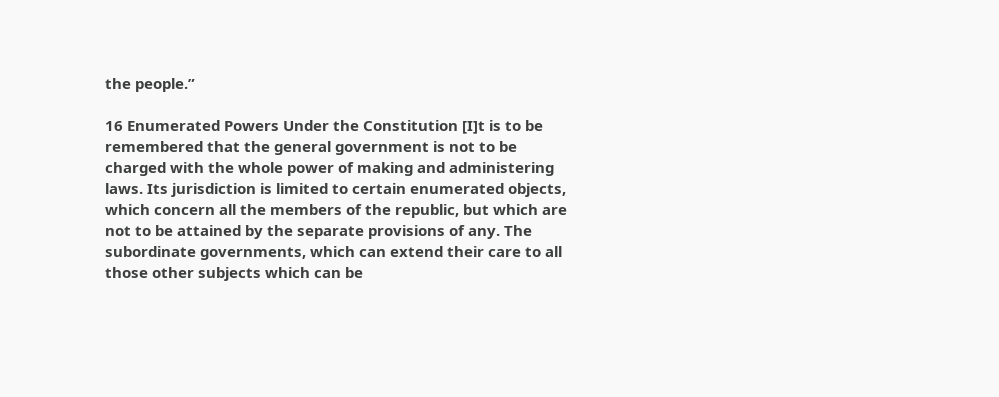the people.”

16 Enumerated Powers Under the Constitution [I]t is to be remembered that the general government is not to be charged with the whole power of making and administering laws. Its jurisdiction is limited to certain enumerated objects, which concern all the members of the republic, but which are not to be attained by the separate provisions of any. The subordinate governments, which can extend their care to all those other subjects which can be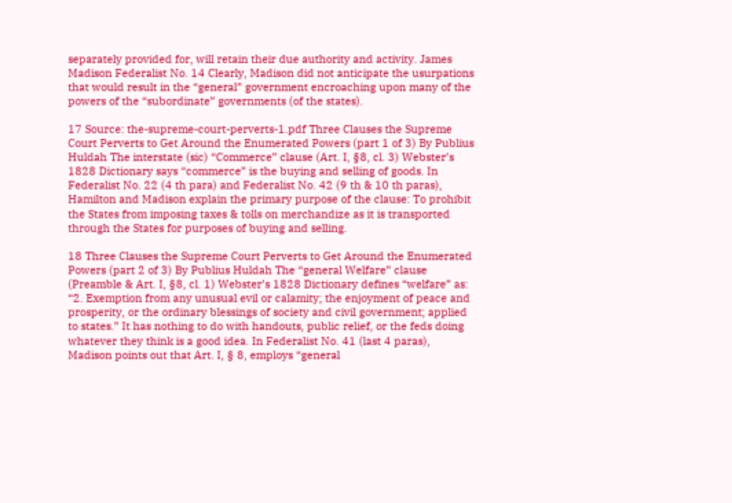separately provided for, will retain their due authority and activity. James Madison Federalist No. 14 Clearly, Madison did not anticipate the usurpations that would result in the “general” government encroaching upon many of the powers of the “subordinate” governments (of the states).

17 Source: the-supreme-court-perverts-1.pdf Three Clauses the Supreme Court Perverts to Get Around the Enumerated Powers (part 1 of 3) By Publius Huldah The interstate (sic) “Commerce” clause (Art. I, §8, cl. 3) Webster’s 1828 Dictionary says “commerce” is the buying and selling of goods. In Federalist No. 22 (4 th para) and Federalist No. 42 (9 th & 10 th paras), Hamilton and Madison explain the primary purpose of the clause: To prohibit the States from imposing taxes & tolls on merchandize as it is transported through the States for purposes of buying and selling.

18 Three Clauses the Supreme Court Perverts to Get Around the Enumerated Powers (part 2 of 3) By Publius Huldah The “general Welfare” clause (Preamble & Art. I, §8, cl. 1) Webster’s 1828 Dictionary defines “welfare” as: “2. Exemption from any unusual evil or calamity; the enjoyment of peace and prosperity, or the ordinary blessings of society and civil government; applied to states.” It has nothing to do with handouts, public relief, or the feds doing whatever they think is a good idea. In Federalist No. 41 (last 4 paras), Madison points out that Art. I, § 8, employs “general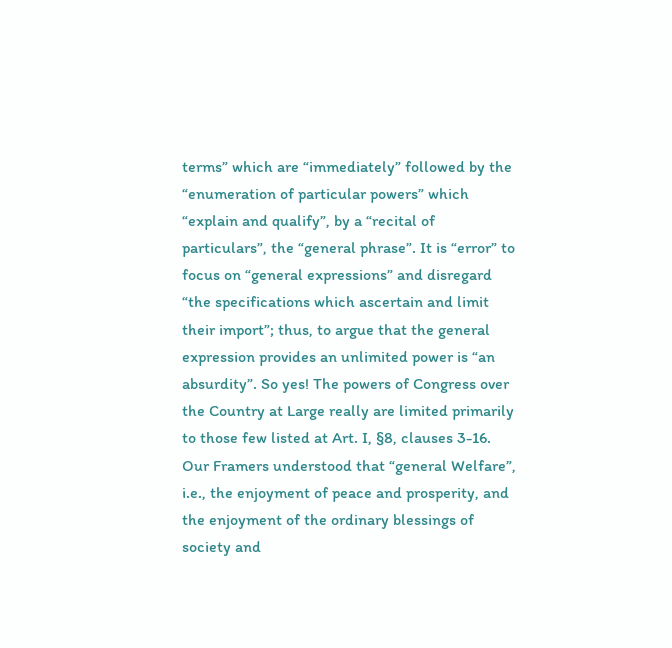terms” which are “immediately” followed by the “enumeration of particular powers” which “explain and qualify”, by a “recital of particulars”, the “general phrase”. It is “error” to focus on “general expressions” and disregard “the specifications which ascertain and limit their import”; thus, to argue that the general expression provides an unlimited power is “an absurdity”. So yes! The powers of Congress over the Country at Large really are limited primarily to those few listed at Art. I, §8, clauses 3-16. Our Framers understood that “general Welfare”, i.e., the enjoyment of peace and prosperity, and the enjoyment of the ordinary blessings of society and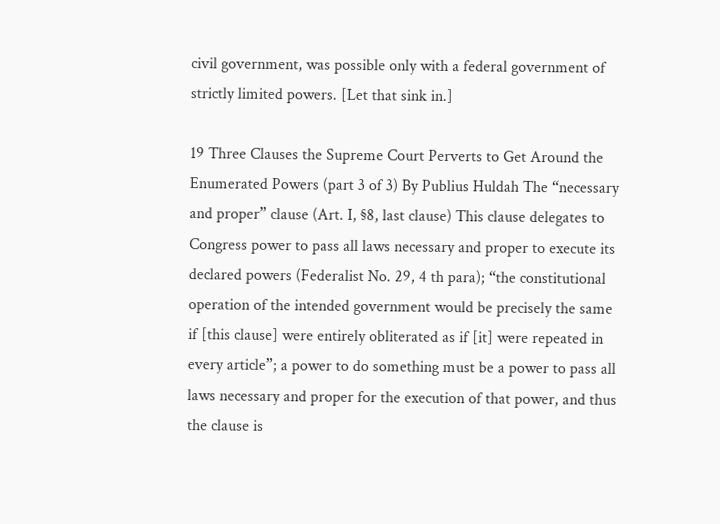civil government, was possible only with a federal government of strictly limited powers. [Let that sink in.]

19 Three Clauses the Supreme Court Perverts to Get Around the Enumerated Powers (part 3 of 3) By Publius Huldah The “necessary and proper” clause (Art. I, §8, last clause) This clause delegates to Congress power to pass all laws necessary and proper to execute its declared powers (Federalist No. 29, 4 th para); “the constitutional operation of the intended government would be precisely the same if [this clause] were entirely obliterated as if [it] were repeated in every article”; a power to do something must be a power to pass all laws necessary and proper for the execution of that power, and thus the clause is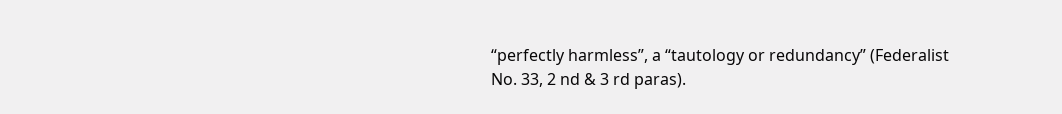“perfectly harmless”, a “tautology or redundancy” (Federalist No. 33, 2 nd & 3 rd paras).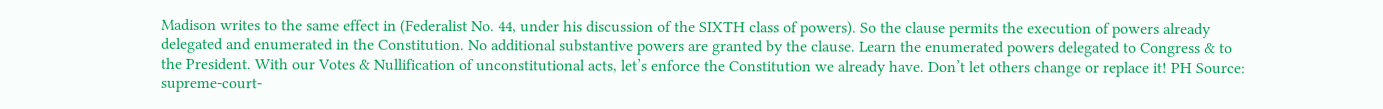Madison writes to the same effect in (Federalist No. 44, under his discussion of the SIXTH class of powers). So the clause permits the execution of powers already delegated and enumerated in the Constitution. No additional substantive powers are granted by the clause. Learn the enumerated powers delegated to Congress & to the President. With our Votes & Nullification of unconstitutional acts, let’s enforce the Constitution we already have. Don’t let others change or replace it! PH Source: supreme-court-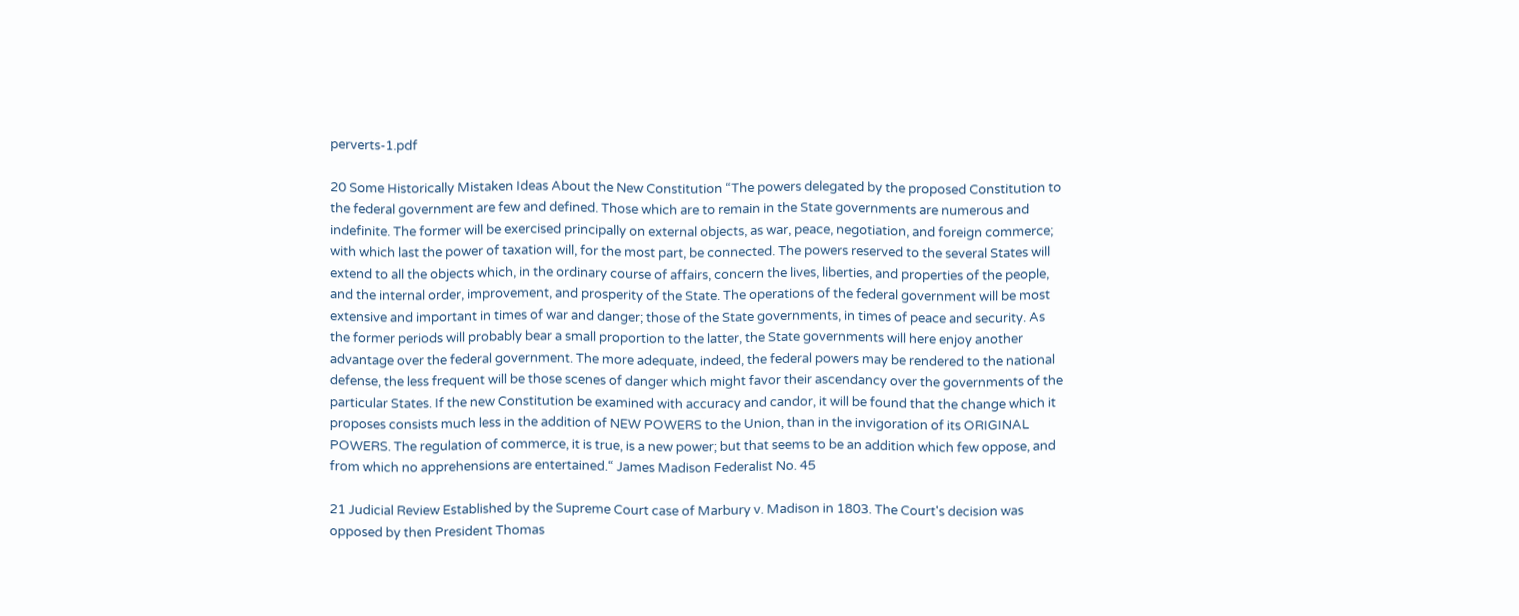perverts-1.pdf

20 Some Historically Mistaken Ideas About the New Constitution “The powers delegated by the proposed Constitution to the federal government are few and defined. Those which are to remain in the State governments are numerous and indefinite. The former will be exercised principally on external objects, as war, peace, negotiation, and foreign commerce; with which last the power of taxation will, for the most part, be connected. The powers reserved to the several States will extend to all the objects which, in the ordinary course of affairs, concern the lives, liberties, and properties of the people, and the internal order, improvement, and prosperity of the State. The operations of the federal government will be most extensive and important in times of war and danger; those of the State governments, in times of peace and security. As the former periods will probably bear a small proportion to the latter, the State governments will here enjoy another advantage over the federal government. The more adequate, indeed, the federal powers may be rendered to the national defense, the less frequent will be those scenes of danger which might favor their ascendancy over the governments of the particular States. If the new Constitution be examined with accuracy and candor, it will be found that the change which it proposes consists much less in the addition of NEW POWERS to the Union, than in the invigoration of its ORIGINAL POWERS. The regulation of commerce, it is true, is a new power; but that seems to be an addition which few oppose, and from which no apprehensions are entertained.“ James Madison Federalist No. 45

21 Judicial Review Established by the Supreme Court case of Marbury v. Madison in 1803. The Court's decision was opposed by then President Thomas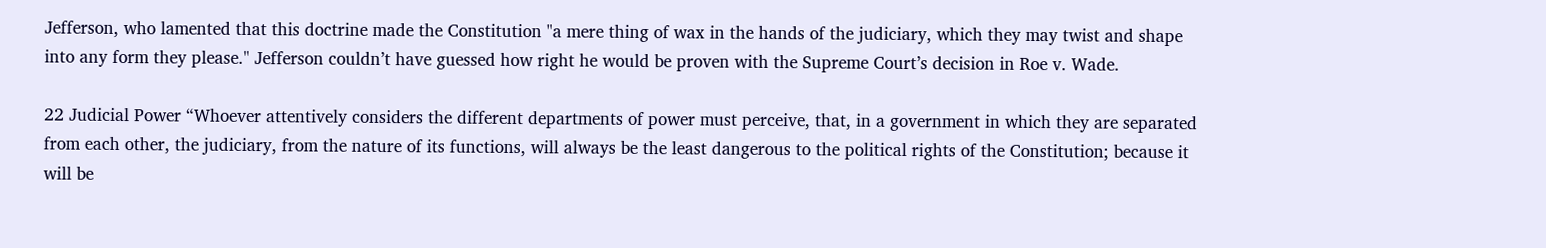Jefferson, who lamented that this doctrine made the Constitution "a mere thing of wax in the hands of the judiciary, which they may twist and shape into any form they please." Jefferson couldn’t have guessed how right he would be proven with the Supreme Court’s decision in Roe v. Wade.

22 Judicial Power “Whoever attentively considers the different departments of power must perceive, that, in a government in which they are separated from each other, the judiciary, from the nature of its functions, will always be the least dangerous to the political rights of the Constitution; because it will be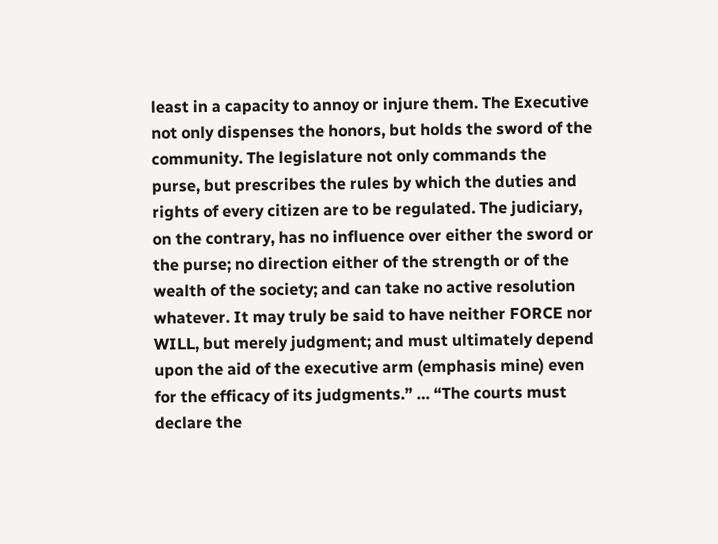least in a capacity to annoy or injure them. The Executive not only dispenses the honors, but holds the sword of the community. The legislature not only commands the purse, but prescribes the rules by which the duties and rights of every citizen are to be regulated. The judiciary, on the contrary, has no influence over either the sword or the purse; no direction either of the strength or of the wealth of the society; and can take no active resolution whatever. It may truly be said to have neither FORCE nor WILL, but merely judgment; and must ultimately depend upon the aid of the executive arm (emphasis mine) even for the efficacy of its judgments.” … “The courts must declare the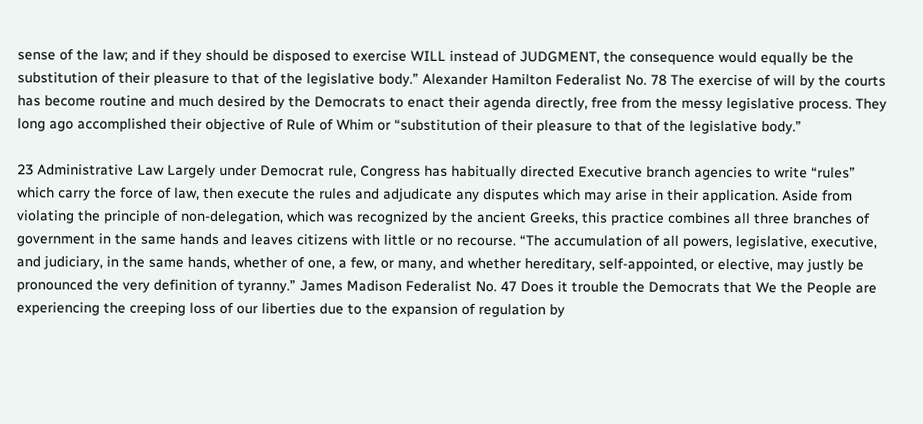sense of the law; and if they should be disposed to exercise WILL instead of JUDGMENT, the consequence would equally be the substitution of their pleasure to that of the legislative body.” Alexander Hamilton Federalist No. 78 The exercise of will by the courts has become routine and much desired by the Democrats to enact their agenda directly, free from the messy legislative process. They long ago accomplished their objective of Rule of Whim or “substitution of their pleasure to that of the legislative body.”

23 Administrative Law Largely under Democrat rule, Congress has habitually directed Executive branch agencies to write “rules” which carry the force of law, then execute the rules and adjudicate any disputes which may arise in their application. Aside from violating the principle of non-delegation, which was recognized by the ancient Greeks, this practice combines all three branches of government in the same hands and leaves citizens with little or no recourse. “The accumulation of all powers, legislative, executive, and judiciary, in the same hands, whether of one, a few, or many, and whether hereditary, self-appointed, or elective, may justly be pronounced the very definition of tyranny.” James Madison Federalist No. 47 Does it trouble the Democrats that We the People are experiencing the creeping loss of our liberties due to the expansion of regulation by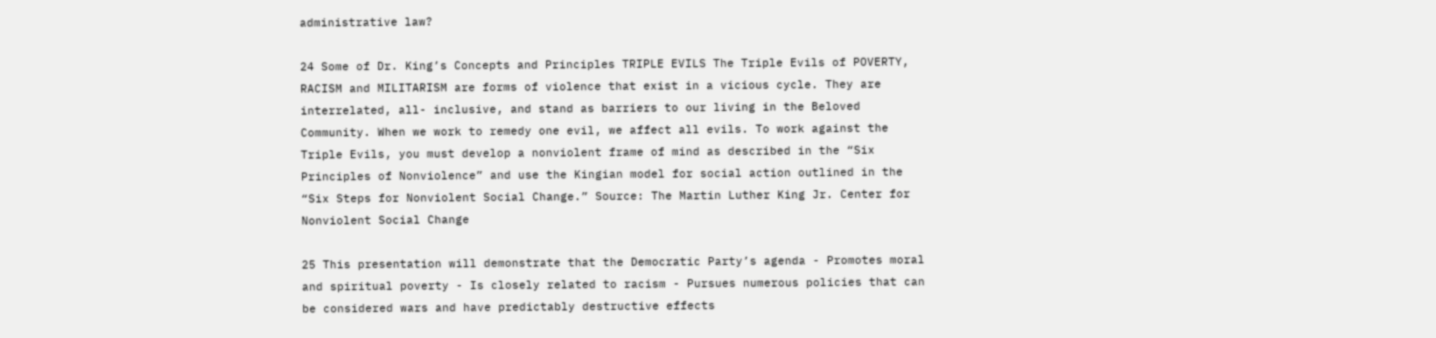administrative law?

24 Some of Dr. King’s Concepts and Principles TRIPLE EVILS The Triple Evils of POVERTY, RACISM and MILITARISM are forms of violence that exist in a vicious cycle. They are interrelated, all- inclusive, and stand as barriers to our living in the Beloved Community. When we work to remedy one evil, we affect all evils. To work against the Triple Evils, you must develop a nonviolent frame of mind as described in the “Six Principles of Nonviolence” and use the Kingian model for social action outlined in the “Six Steps for Nonviolent Social Change.” Source: The Martin Luther King Jr. Center for Nonviolent Social Change

25 This presentation will demonstrate that the Democratic Party’s agenda - Promotes moral and spiritual poverty - Is closely related to racism - Pursues numerous policies that can be considered wars and have predictably destructive effects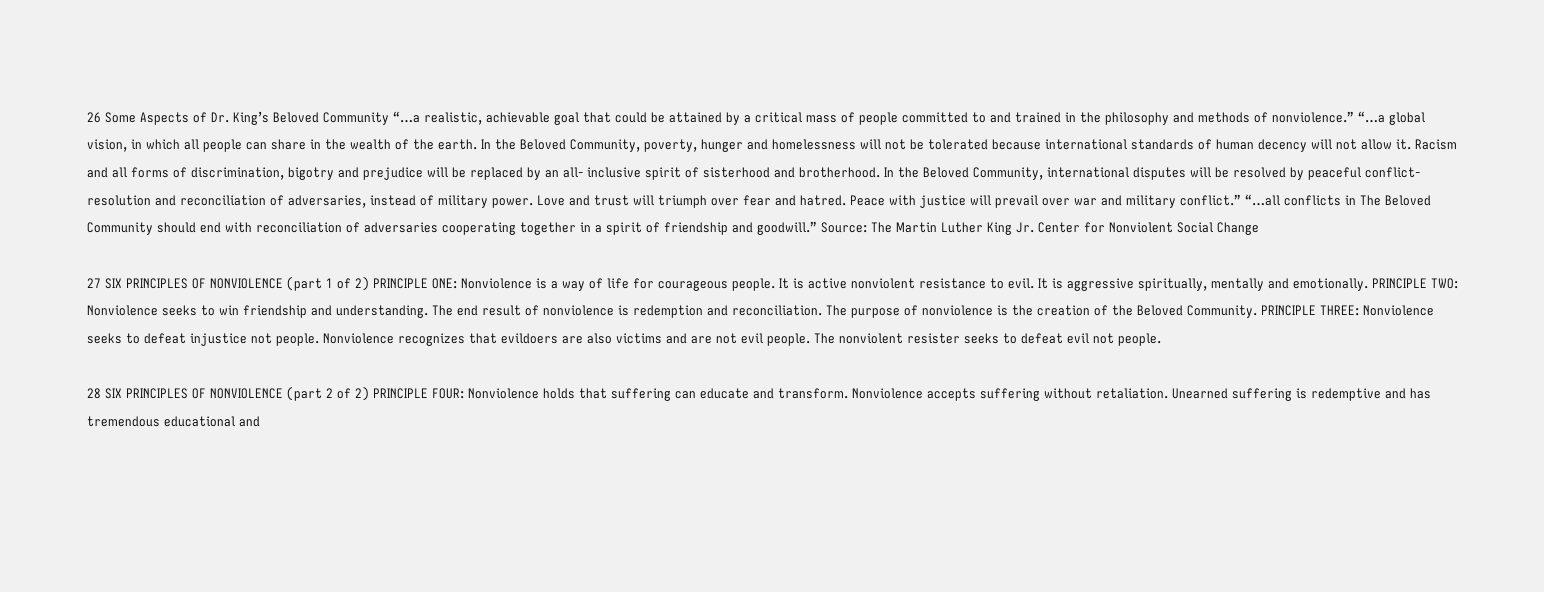26 Some Aspects of Dr. King’s Beloved Community “…a realistic, achievable goal that could be attained by a critical mass of people committed to and trained in the philosophy and methods of nonviolence.” “…a global vision, in which all people can share in the wealth of the earth. In the Beloved Community, poverty, hunger and homelessness will not be tolerated because international standards of human decency will not allow it. Racism and all forms of discrimination, bigotry and prejudice will be replaced by an all- inclusive spirit of sisterhood and brotherhood. In the Beloved Community, international disputes will be resolved by peaceful conflict-resolution and reconciliation of adversaries, instead of military power. Love and trust will triumph over fear and hatred. Peace with justice will prevail over war and military conflict.” “…all conflicts in The Beloved Community should end with reconciliation of adversaries cooperating together in a spirit of friendship and goodwill.” Source: The Martin Luther King Jr. Center for Nonviolent Social Change

27 SIX PRINCIPLES OF NONVIOLENCE (part 1 of 2) PRINCIPLE ONE: Nonviolence is a way of life for courageous people. It is active nonviolent resistance to evil. It is aggressive spiritually, mentally and emotionally. PRINCIPLE TWO: Nonviolence seeks to win friendship and understanding. The end result of nonviolence is redemption and reconciliation. The purpose of nonviolence is the creation of the Beloved Community. PRINCIPLE THREE: Nonviolence seeks to defeat injustice not people. Nonviolence recognizes that evildoers are also victims and are not evil people. The nonviolent resister seeks to defeat evil not people.

28 SIX PRINCIPLES OF NONVIOLENCE (part 2 of 2) PRINCIPLE FOUR: Nonviolence holds that suffering can educate and transform. Nonviolence accepts suffering without retaliation. Unearned suffering is redemptive and has tremendous educational and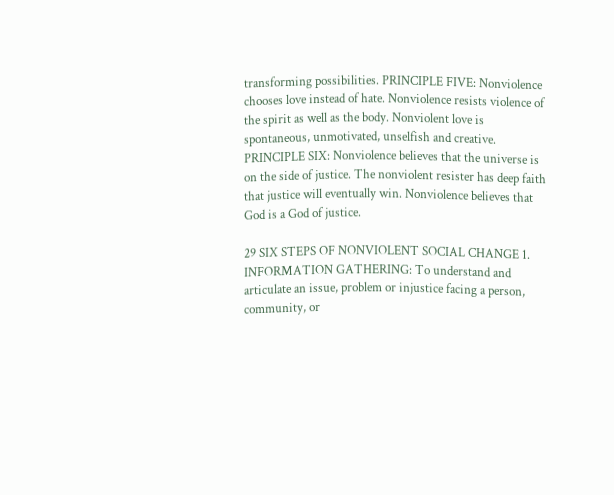transforming possibilities. PRINCIPLE FIVE: Nonviolence chooses love instead of hate. Nonviolence resists violence of the spirit as well as the body. Nonviolent love is spontaneous, unmotivated, unselfish and creative. PRINCIPLE SIX: Nonviolence believes that the universe is on the side of justice. The nonviolent resister has deep faith that justice will eventually win. Nonviolence believes that God is a God of justice.

29 SIX STEPS OF NONVIOLENT SOCIAL CHANGE 1. INFORMATION GATHERING: To understand and articulate an issue, problem or injustice facing a person, community, or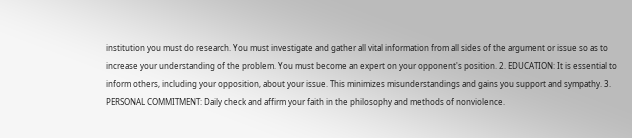institution you must do research. You must investigate and gather all vital information from all sides of the argument or issue so as to increase your understanding of the problem. You must become an expert on your opponent's position. 2. EDUCATION: It is essential to inform others, including your opposition, about your issue. This minimizes misunderstandings and gains you support and sympathy. 3. PERSONAL COMMITMENT: Daily check and affirm your faith in the philosophy and methods of nonviolence.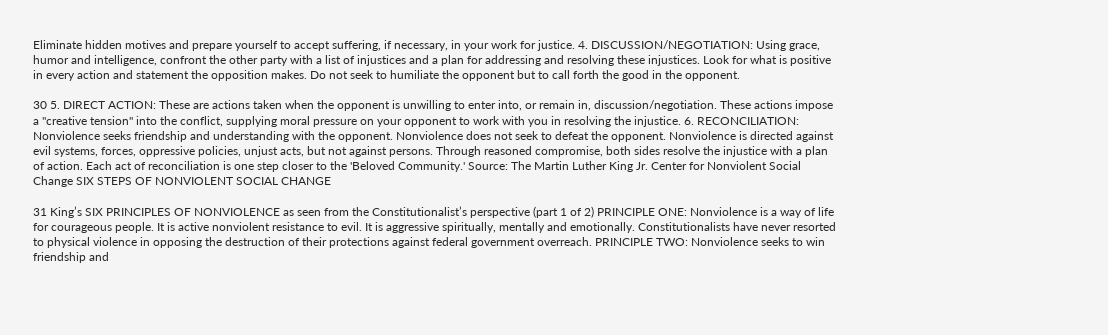Eliminate hidden motives and prepare yourself to accept suffering, if necessary, in your work for justice. 4. DISCUSSION/NEGOTIATION: Using grace, humor and intelligence, confront the other party with a list of injustices and a plan for addressing and resolving these injustices. Look for what is positive in every action and statement the opposition makes. Do not seek to humiliate the opponent but to call forth the good in the opponent.

30 5. DIRECT ACTION: These are actions taken when the opponent is unwilling to enter into, or remain in, discussion/negotiation. These actions impose a "creative tension" into the conflict, supplying moral pressure on your opponent to work with you in resolving the injustice. 6. RECONCILIATION: Nonviolence seeks friendship and understanding with the opponent. Nonviolence does not seek to defeat the opponent. Nonviolence is directed against evil systems, forces, oppressive policies, unjust acts, but not against persons. Through reasoned compromise, both sides resolve the injustice with a plan of action. Each act of reconciliation is one step closer to the 'Beloved Community.' Source: The Martin Luther King Jr. Center for Nonviolent Social Change SIX STEPS OF NONVIOLENT SOCIAL CHANGE

31 King’s SIX PRINCIPLES OF NONVIOLENCE as seen from the Constitutionalist’s perspective (part 1 of 2) PRINCIPLE ONE: Nonviolence is a way of life for courageous people. It is active nonviolent resistance to evil. It is aggressive spiritually, mentally and emotionally. Constitutionalists have never resorted to physical violence in opposing the destruction of their protections against federal government overreach. PRINCIPLE TWO: Nonviolence seeks to win friendship and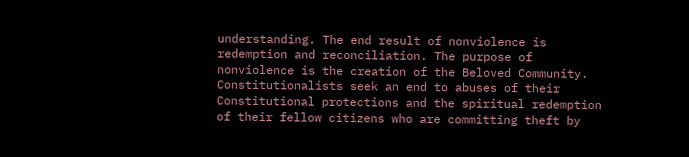understanding. The end result of nonviolence is redemption and reconciliation. The purpose of nonviolence is the creation of the Beloved Community. Constitutionalists seek an end to abuses of their Constitutional protections and the spiritual redemption of their fellow citizens who are committing theft by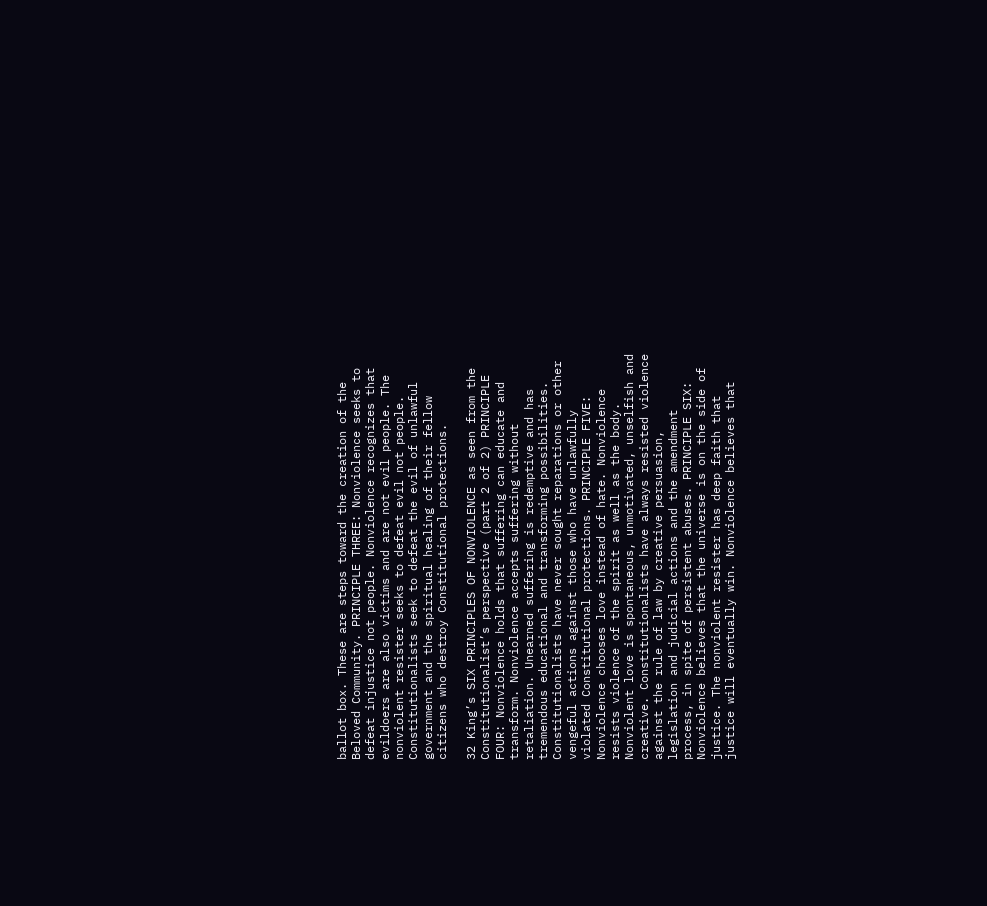ballot box. These are steps toward the creation of the Beloved Community. PRINCIPLE THREE: Nonviolence seeks to defeat injustice not people. Nonviolence recognizes that evildoers are also victims and are not evil people. The nonviolent resister seeks to defeat evil not people. Constitutionalists seek to defeat the evil of unlawful government and the spiritual healing of their fellow citizens who destroy Constitutional protections.

32 King’s SIX PRINCIPLES OF NONVIOLENCE as seen from the Constitutionalist’s perspective (part 2 of 2) PRINCIPLE FOUR: Nonviolence holds that suffering can educate and transform. Nonviolence accepts suffering without retaliation. Unearned suffering is redemptive and has tremendous educational and transforming possibilities. Constitutionalists have never sought reparations or other vengeful actions against those who have unlawfully violated Constitutional protections. PRINCIPLE FIVE: Nonviolence chooses love instead of hate. Nonviolence resists violence of the spirit as well as the body. Nonviolent love is spontaneous, unmotivated, unselfish and creative. Constitutionalists have always resisted violence against the rule of law by creative persuasion, legislation and judicial actions and the amendment process, in spite of persistent abuses. PRINCIPLE SIX: Nonviolence believes that the universe is on the side of justice. The nonviolent resister has deep faith that justice will eventually win. Nonviolence believes that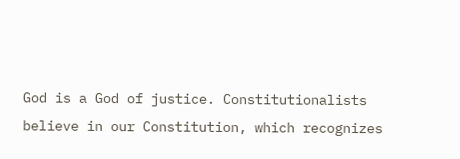God is a God of justice. Constitutionalists believe in our Constitution, which recognizes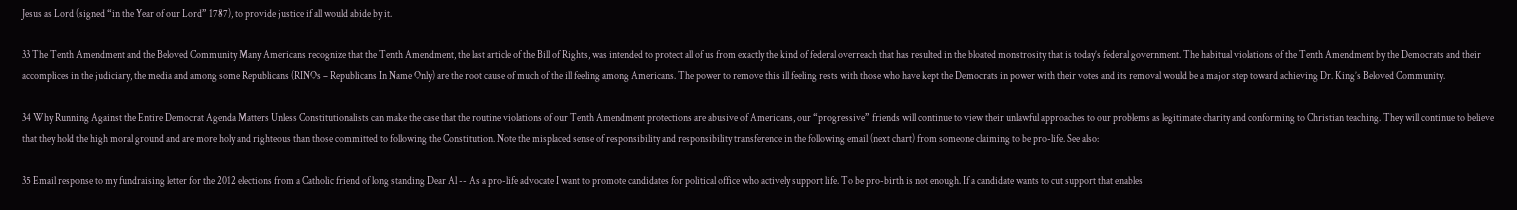Jesus as Lord (signed “in the Year of our Lord” 1787), to provide justice if all would abide by it.

33 The Tenth Amendment and the Beloved Community Many Americans recognize that the Tenth Amendment, the last article of the Bill of Rights, was intended to protect all of us from exactly the kind of federal overreach that has resulted in the bloated monstrosity that is today’s federal government. The habitual violations of the Tenth Amendment by the Democrats and their accomplices in the judiciary, the media and among some Republicans (RINOs – Republicans In Name Only) are the root cause of much of the ill feeling among Americans. The power to remove this ill feeling rests with those who have kept the Democrats in power with their votes and its removal would be a major step toward achieving Dr. King’s Beloved Community.

34 Why Running Against the Entire Democrat Agenda Matters Unless Constitutionalists can make the case that the routine violations of our Tenth Amendment protections are abusive of Americans, our “progressive” friends will continue to view their unlawful approaches to our problems as legitimate charity and conforming to Christian teaching. They will continue to believe that they hold the high moral ground and are more holy and righteous than those committed to following the Constitution. Note the misplaced sense of responsibility and responsibility transference in the following email (next chart) from someone claiming to be pro-life. See also:

35 Email response to my fundraising letter for the 2012 elections from a Catholic friend of long standing Dear Al -- As a pro-life advocate I want to promote candidates for political office who actively support life. To be pro-birth is not enough. If a candidate wants to cut support that enables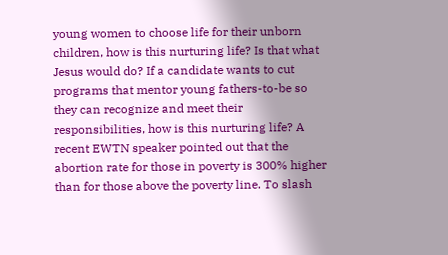young women to choose life for their unborn children, how is this nurturing life? Is that what Jesus would do? If a candidate wants to cut programs that mentor young fathers-to-be so they can recognize and meet their responsibilities, how is this nurturing life? A recent EWTN speaker pointed out that the abortion rate for those in poverty is 300% higher than for those above the poverty line. To slash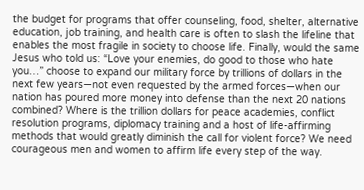the budget for programs that offer counseling, food, shelter, alternative education, job training, and health care is often to slash the lifeline that enables the most fragile in society to choose life. Finally, would the same Jesus who told us: “Love your enemies, do good to those who hate you…” choose to expand our military force by trillions of dollars in the next few years—not even requested by the armed forces—when our nation has poured more money into defense than the next 20 nations combined? Where is the trillion dollars for peace academies, conflict resolution programs, diplomacy training and a host of life-affirming methods that would greatly diminish the call for violent force? We need courageous men and women to affirm life every step of the way.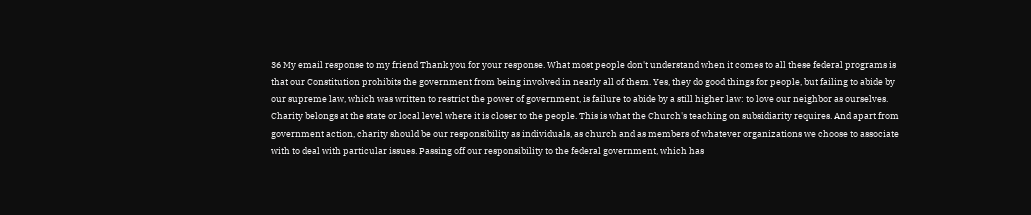36 My email response to my friend Thank you for your response. What most people don't understand when it comes to all these federal programs is that our Constitution prohibits the government from being involved in nearly all of them. Yes, they do good things for people, but failing to abide by our supreme law, which was written to restrict the power of government, is failure to abide by a still higher law: to love our neighbor as ourselves. Charity belongs at the state or local level where it is closer to the people. This is what the Church's teaching on subsidiarity requires. And apart from government action, charity should be our responsibility as individuals, as church and as members of whatever organizations we choose to associate with to deal with particular issues. Passing off our responsibility to the federal government, which has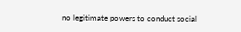no legitimate powers to conduct social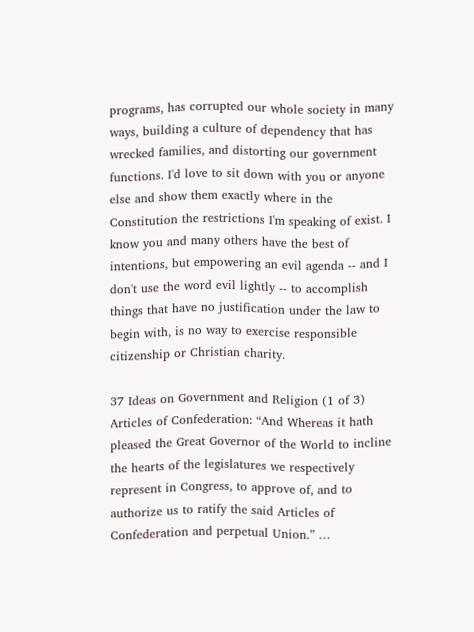programs, has corrupted our whole society in many ways, building a culture of dependency that has wrecked families, and distorting our government functions. I'd love to sit down with you or anyone else and show them exactly where in the Constitution the restrictions I'm speaking of exist. I know you and many others have the best of intentions, but empowering an evil agenda -- and I don't use the word evil lightly -- to accomplish things that have no justification under the law to begin with, is no way to exercise responsible citizenship or Christian charity.

37 Ideas on Government and Religion (1 of 3) Articles of Confederation: “And Whereas it hath pleased the Great Governor of the World to incline the hearts of the legislatures we respectively represent in Congress, to approve of, and to authorize us to ratify the said Articles of Confederation and perpetual Union.” …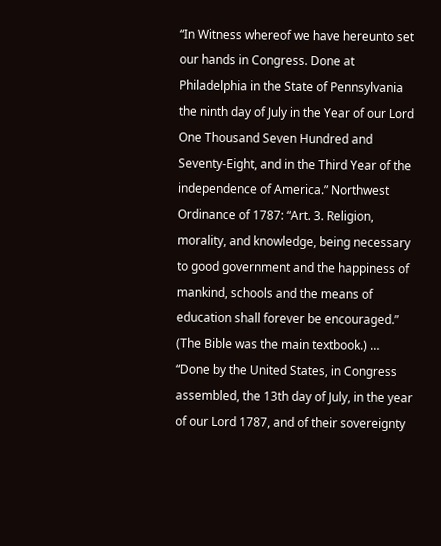“In Witness whereof we have hereunto set our hands in Congress. Done at Philadelphia in the State of Pennsylvania the ninth day of July in the Year of our Lord One Thousand Seven Hundred and Seventy-Eight, and in the Third Year of the independence of America.” Northwest Ordinance of 1787: “Art. 3. Religion, morality, and knowledge, being necessary to good government and the happiness of mankind, schools and the means of education shall forever be encouraged.” (The Bible was the main textbook.) … “Done by the United States, in Congress assembled, the 13th day of July, in the year of our Lord 1787, and of their sovereignty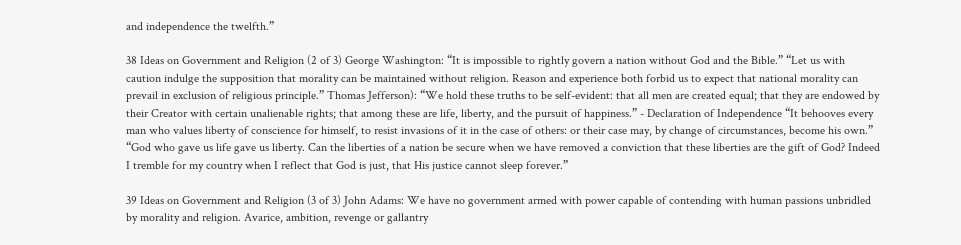and independence the twelfth.”

38 Ideas on Government and Religion (2 of 3) George Washington: “It is impossible to rightly govern a nation without God and the Bible.” “Let us with caution indulge the supposition that morality can be maintained without religion. Reason and experience both forbid us to expect that national morality can prevail in exclusion of religious principle.” Thomas Jefferson): “We hold these truths to be self-evident: that all men are created equal; that they are endowed by their Creator with certain unalienable rights; that among these are life, liberty, and the pursuit of happiness.” - Declaration of Independence “It behooves every man who values liberty of conscience for himself, to resist invasions of it in the case of others: or their case may, by change of circumstances, become his own.” “God who gave us life gave us liberty. Can the liberties of a nation be secure when we have removed a conviction that these liberties are the gift of God? Indeed I tremble for my country when I reflect that God is just, that His justice cannot sleep forever.”

39 Ideas on Government and Religion (3 of 3) John Adams: We have no government armed with power capable of contending with human passions unbridled by morality and religion. Avarice, ambition, revenge or gallantry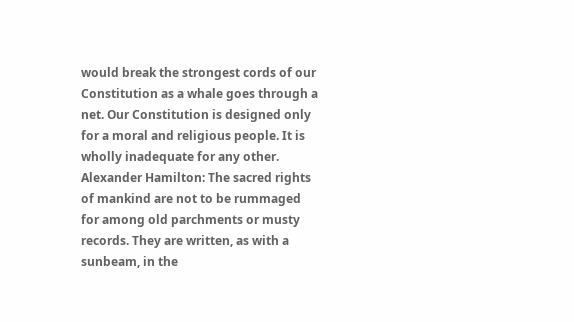would break the strongest cords of our Constitution as a whale goes through a net. Our Constitution is designed only for a moral and religious people. It is wholly inadequate for any other. Alexander Hamilton: The sacred rights of mankind are not to be rummaged for among old parchments or musty records. They are written, as with a sunbeam, in the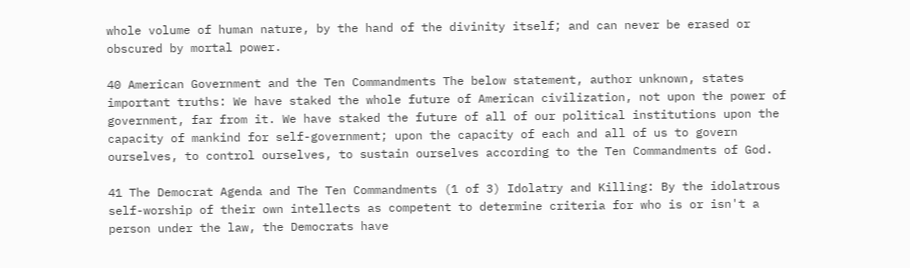whole volume of human nature, by the hand of the divinity itself; and can never be erased or obscured by mortal power.

40 American Government and the Ten Commandments The below statement, author unknown, states important truths: We have staked the whole future of American civilization, not upon the power of government, far from it. We have staked the future of all of our political institutions upon the capacity of mankind for self-government; upon the capacity of each and all of us to govern ourselves, to control ourselves, to sustain ourselves according to the Ten Commandments of God.

41 The Democrat Agenda and The Ten Commandments (1 of 3) Idolatry and Killing: By the idolatrous self-worship of their own intellects as competent to determine criteria for who is or isn't a person under the law, the Democrats have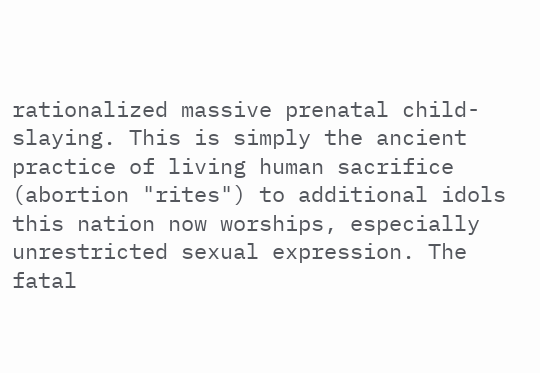rationalized massive prenatal child-slaying. This is simply the ancient practice of living human sacrifice (abortion "rites") to additional idols this nation now worships, especially unrestricted sexual expression. The fatal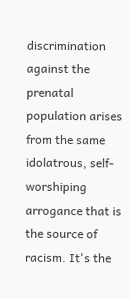discrimination against the prenatal population arises from the same idolatrous, self-worshiping arrogance that is the source of racism. It's the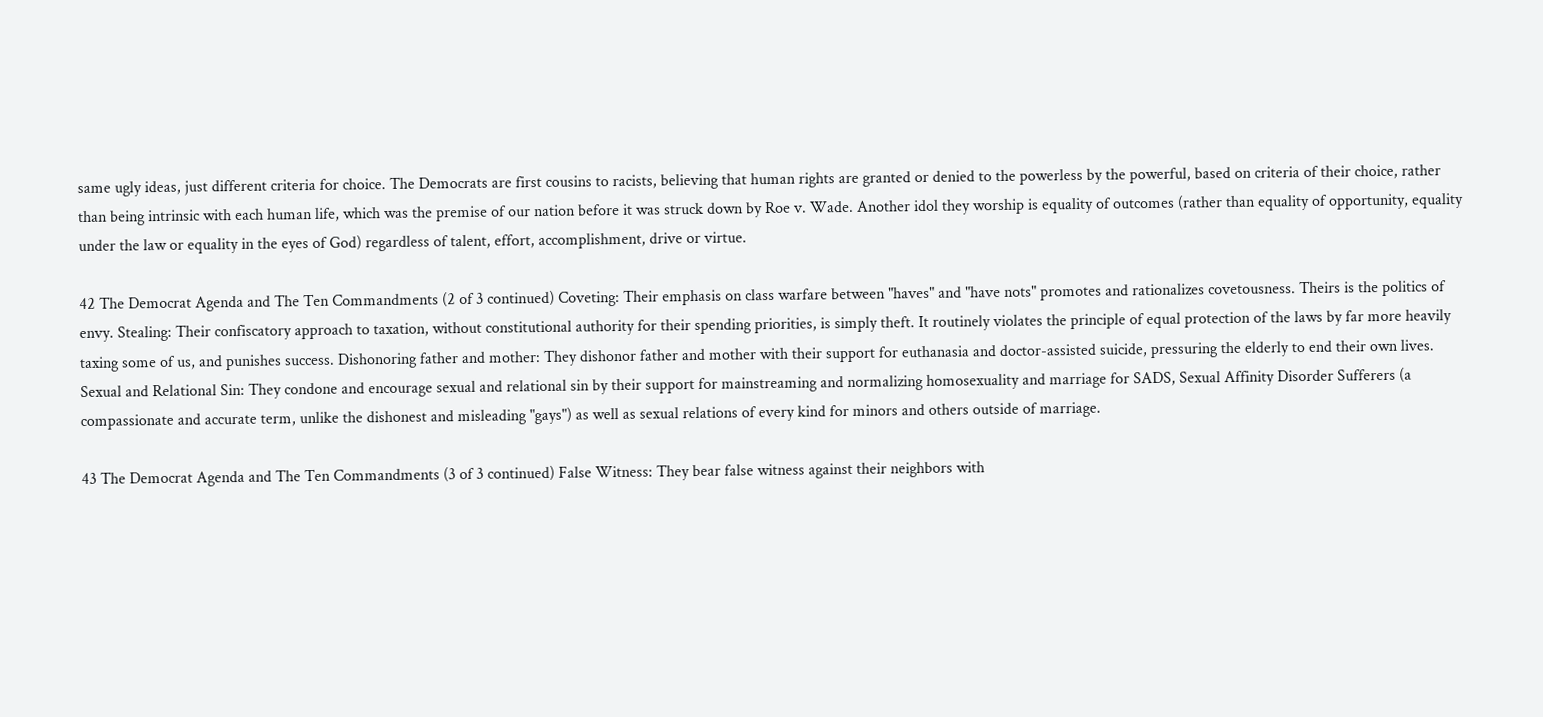same ugly ideas, just different criteria for choice. The Democrats are first cousins to racists, believing that human rights are granted or denied to the powerless by the powerful, based on criteria of their choice, rather than being intrinsic with each human life, which was the premise of our nation before it was struck down by Roe v. Wade. Another idol they worship is equality of outcomes (rather than equality of opportunity, equality under the law or equality in the eyes of God) regardless of talent, effort, accomplishment, drive or virtue.

42 The Democrat Agenda and The Ten Commandments (2 of 3 continued) Coveting: Their emphasis on class warfare between "haves" and "have nots" promotes and rationalizes covetousness. Theirs is the politics of envy. Stealing: Their confiscatory approach to taxation, without constitutional authority for their spending priorities, is simply theft. It routinely violates the principle of equal protection of the laws by far more heavily taxing some of us, and punishes success. Dishonoring father and mother: They dishonor father and mother with their support for euthanasia and doctor-assisted suicide, pressuring the elderly to end their own lives. Sexual and Relational Sin: They condone and encourage sexual and relational sin by their support for mainstreaming and normalizing homosexuality and marriage for SADS, Sexual Affinity Disorder Sufferers (a compassionate and accurate term, unlike the dishonest and misleading "gays") as well as sexual relations of every kind for minors and others outside of marriage.

43 The Democrat Agenda and The Ten Commandments (3 of 3 continued) False Witness: They bear false witness against their neighbors with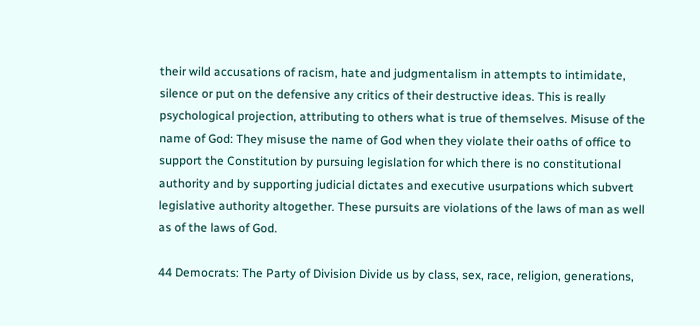their wild accusations of racism, hate and judgmentalism in attempts to intimidate, silence or put on the defensive any critics of their destructive ideas. This is really psychological projection, attributing to others what is true of themselves. Misuse of the name of God: They misuse the name of God when they violate their oaths of office to support the Constitution by pursuing legislation for which there is no constitutional authority and by supporting judicial dictates and executive usurpations which subvert legislative authority altogether. These pursuits are violations of the laws of man as well as of the laws of God.

44 Democrats: The Party of Division Divide us by class, sex, race, religion, generations,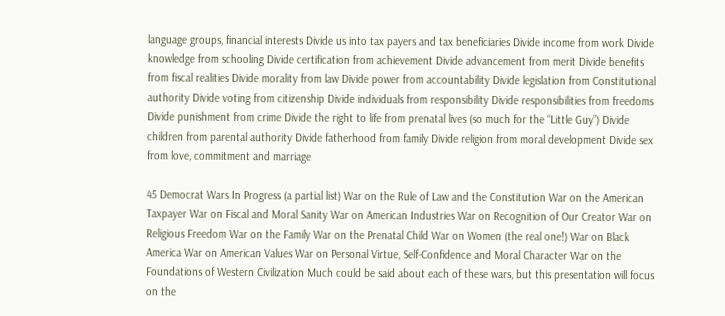language groups, financial interests Divide us into tax payers and tax beneficiaries Divide income from work Divide knowledge from schooling Divide certification from achievement Divide advancement from merit Divide benefits from fiscal realities Divide morality from law Divide power from accountability Divide legislation from Constitutional authority Divide voting from citizenship Divide individuals from responsibility Divide responsibilities from freedoms Divide punishment from crime Divide the right to life from prenatal lives (so much for the “Little Guy”) Divide children from parental authority Divide fatherhood from family Divide religion from moral development Divide sex from love, commitment and marriage

45 Democrat Wars In Progress (a partial list) War on the Rule of Law and the Constitution War on the American Taxpayer War on Fiscal and Moral Sanity War on American Industries War on Recognition of Our Creator War on Religious Freedom War on the Family War on the Prenatal Child War on Women (the real one!) War on Black America War on American Values War on Personal Virtue, Self-Confidence and Moral Character War on the Foundations of Western Civilization Much could be said about each of these wars, but this presentation will focus on the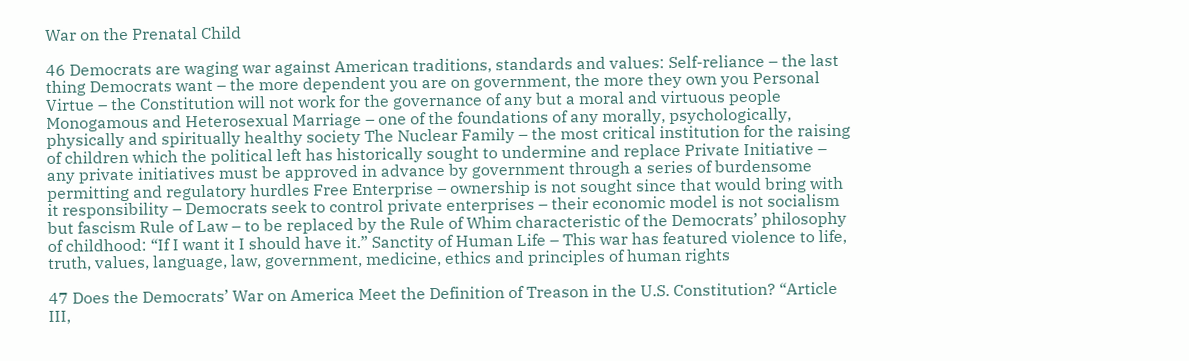War on the Prenatal Child

46 Democrats are waging war against American traditions, standards and values: Self-reliance – the last thing Democrats want – the more dependent you are on government, the more they own you Personal Virtue – the Constitution will not work for the governance of any but a moral and virtuous people Monogamous and Heterosexual Marriage – one of the foundations of any morally, psychologically, physically and spiritually healthy society The Nuclear Family – the most critical institution for the raising of children which the political left has historically sought to undermine and replace Private Initiative – any private initiatives must be approved in advance by government through a series of burdensome permitting and regulatory hurdles Free Enterprise – ownership is not sought since that would bring with it responsibility – Democrats seek to control private enterprises – their economic model is not socialism but fascism Rule of Law – to be replaced by the Rule of Whim characteristic of the Democrats’ philosophy of childhood: “If I want it I should have it.” Sanctity of Human Life – This war has featured violence to life, truth, values, language, law, government, medicine, ethics and principles of human rights

47 Does the Democrats’ War on America Meet the Definition of Treason in the U.S. Constitution? “Article III,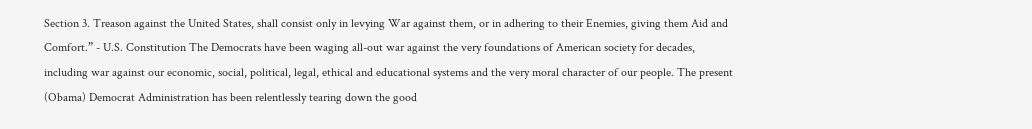Section 3. Treason against the United States, shall consist only in levying War against them, or in adhering to their Enemies, giving them Aid and Comfort.” - U.S. Constitution The Democrats have been waging all-out war against the very foundations of American society for decades, including war against our economic, social, political, legal, ethical and educational systems and the very moral character of our people. The present (Obama) Democrat Administration has been relentlessly tearing down the good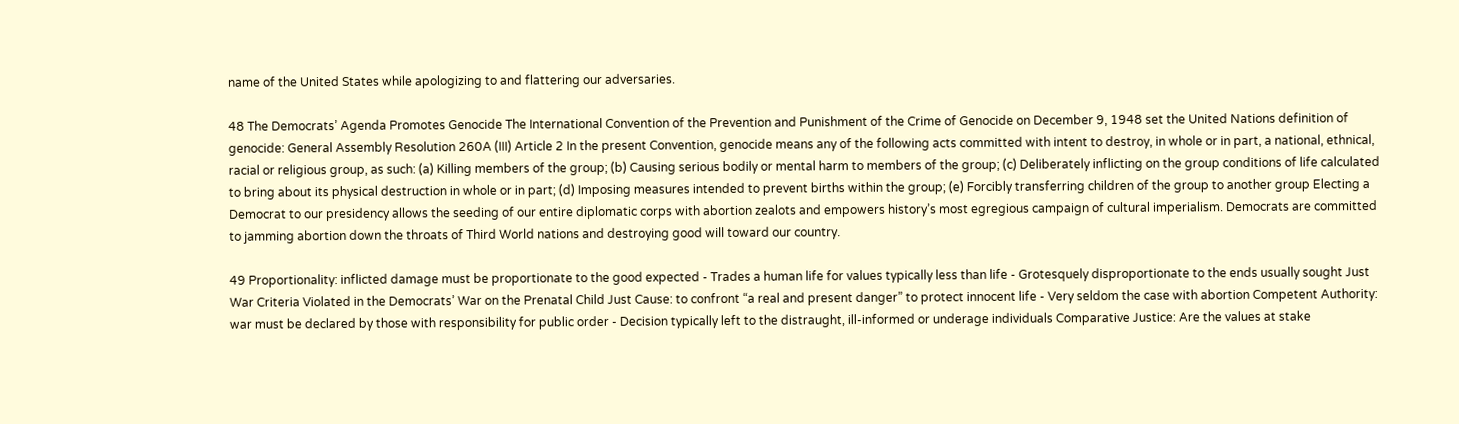name of the United States while apologizing to and flattering our adversaries.

48 The Democrats’ Agenda Promotes Genocide The International Convention of the Prevention and Punishment of the Crime of Genocide on December 9, 1948 set the United Nations definition of genocide: General Assembly Resolution 260A (III) Article 2 In the present Convention, genocide means any of the following acts committed with intent to destroy, in whole or in part, a national, ethnical, racial or religious group, as such: (a) Killing members of the group; (b) Causing serious bodily or mental harm to members of the group; (c) Deliberately inflicting on the group conditions of life calculated to bring about its physical destruction in whole or in part; (d) Imposing measures intended to prevent births within the group; (e) Forcibly transferring children of the group to another group Electing a Democrat to our presidency allows the seeding of our entire diplomatic corps with abortion zealots and empowers history’s most egregious campaign of cultural imperialism. Democrats are committed to jamming abortion down the throats of Third World nations and destroying good will toward our country.

49 Proportionality: inflicted damage must be proportionate to the good expected - Trades a human life for values typically less than life - Grotesquely disproportionate to the ends usually sought Just War Criteria Violated in the Democrats’ War on the Prenatal Child Just Cause: to confront “a real and present danger” to protect innocent life - Very seldom the case with abortion Competent Authority: war must be declared by those with responsibility for public order - Decision typically left to the distraught, ill-informed or underage individuals Comparative Justice: Are the values at stake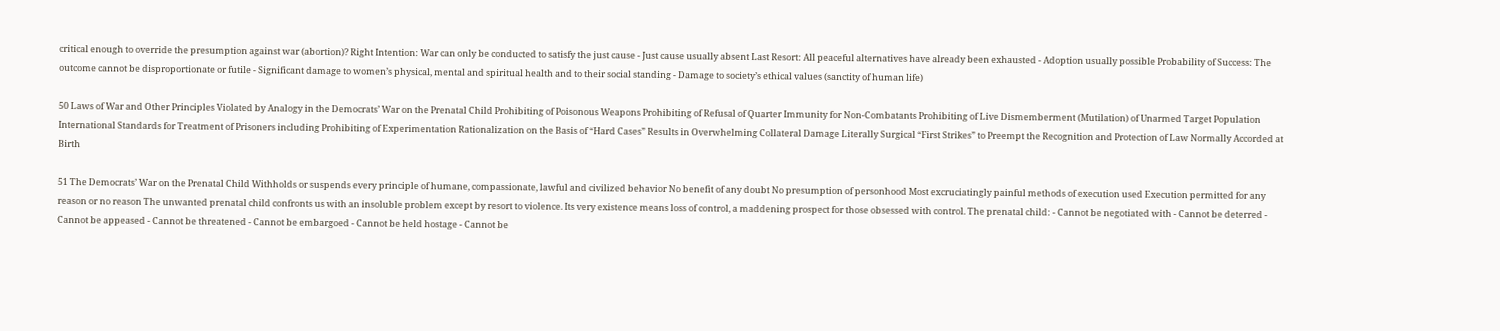critical enough to override the presumption against war (abortion)? Right Intention: War can only be conducted to satisfy the just cause - Just cause usually absent Last Resort: All peaceful alternatives have already been exhausted - Adoption usually possible Probability of Success: The outcome cannot be disproportionate or futile - Significant damage to women’s physical, mental and spiritual health and to their social standing - Damage to society’s ethical values (sanctity of human life)

50 Laws of War and Other Principles Violated by Analogy in the Democrats’ War on the Prenatal Child Prohibiting of Poisonous Weapons Prohibiting of Refusal of Quarter Immunity for Non-Combatants Prohibiting of Live Dismemberment (Mutilation) of Unarmed Target Population International Standards for Treatment of Prisoners including Prohibiting of Experimentation Rationalization on the Basis of “Hard Cases” Results in Overwhelming Collateral Damage Literally Surgical “First Strikes” to Preempt the Recognition and Protection of Law Normally Accorded at Birth

51 The Democrats’ War on the Prenatal Child Withholds or suspends every principle of humane, compassionate, lawful and civilized behavior No benefit of any doubt No presumption of personhood Most excruciatingly painful methods of execution used Execution permitted for any reason or no reason The unwanted prenatal child confronts us with an insoluble problem except by resort to violence. Its very existence means loss of control, a maddening prospect for those obsessed with control. The prenatal child: - Cannot be negotiated with - Cannot be deterred - Cannot be appeased - Cannot be threatened - Cannot be embargoed - Cannot be held hostage - Cannot be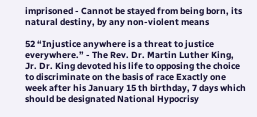imprisoned - Cannot be stayed from being born, its natural destiny, by any non-violent means

52 “Injustice anywhere is a threat to justice everywhere.” - The Rev. Dr. Martin Luther King, Jr. Dr. King devoted his life to opposing the choice to discriminate on the basis of race Exactly one week after his January 15 th birthday, 7 days which should be designated National Hypocrisy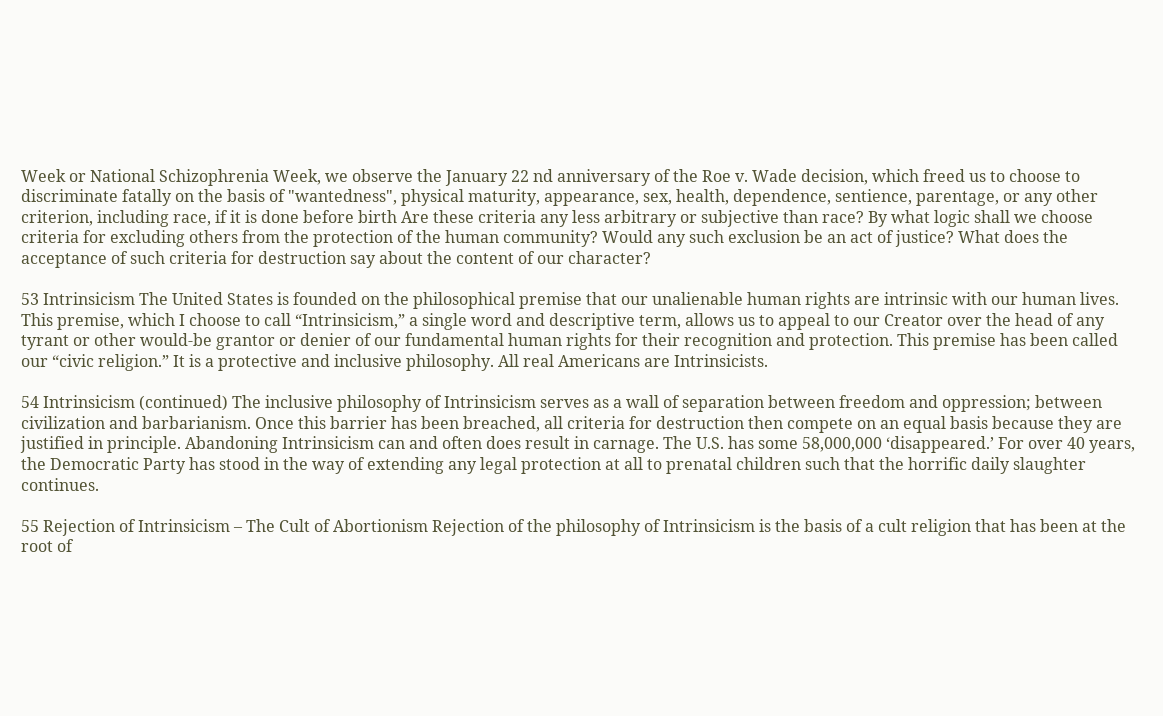Week or National Schizophrenia Week, we observe the January 22 nd anniversary of the Roe v. Wade decision, which freed us to choose to discriminate fatally on the basis of "wantedness", physical maturity, appearance, sex, health, dependence, sentience, parentage, or any other criterion, including race, if it is done before birth Are these criteria any less arbitrary or subjective than race? By what logic shall we choose criteria for excluding others from the protection of the human community? Would any such exclusion be an act of justice? What does the acceptance of such criteria for destruction say about the content of our character?

53 Intrinsicism The United States is founded on the philosophical premise that our unalienable human rights are intrinsic with our human lives. This premise, which I choose to call “Intrinsicism,” a single word and descriptive term, allows us to appeal to our Creator over the head of any tyrant or other would-be grantor or denier of our fundamental human rights for their recognition and protection. This premise has been called our “civic religion.” It is a protective and inclusive philosophy. All real Americans are Intrinsicists.

54 Intrinsicism (continued) The inclusive philosophy of Intrinsicism serves as a wall of separation between freedom and oppression; between civilization and barbarianism. Once this barrier has been breached, all criteria for destruction then compete on an equal basis because they are justified in principle. Abandoning Intrinsicism can and often does result in carnage. The U.S. has some 58,000,000 ‘disappeared.’ For over 40 years, the Democratic Party has stood in the way of extending any legal protection at all to prenatal children such that the horrific daily slaughter continues.

55 Rejection of Intrinsicism – The Cult of Abortionism Rejection of the philosophy of Intrinsicism is the basis of a cult religion that has been at the root of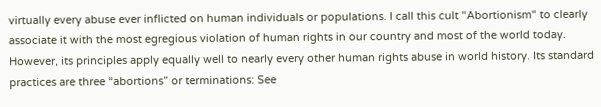virtually every abuse ever inflicted on human individuals or populations. I call this cult "Abortionism" to clearly associate it with the most egregious violation of human rights in our country and most of the world today. However, its principles apply equally well to nearly every other human rights abuse in world history. Its standard practices are three “abortions” or terminations: See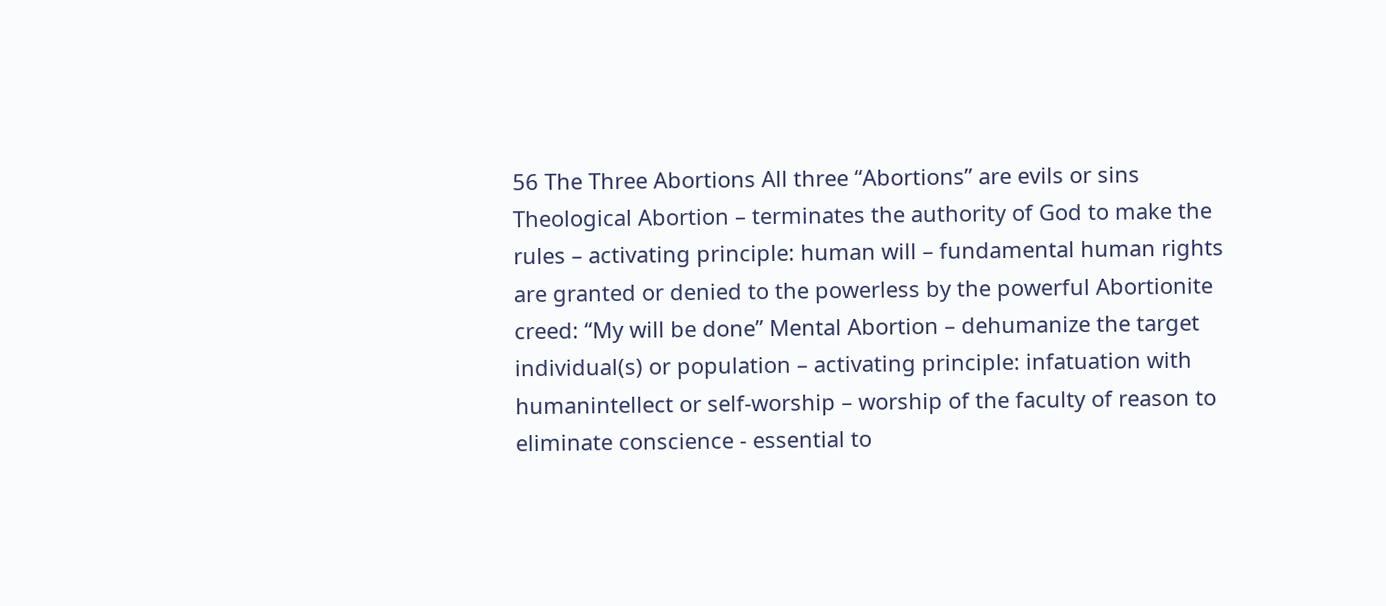56 The Three Abortions All three “Abortions” are evils or sins Theological Abortion – terminates the authority of God to make the rules – activating principle: human will – fundamental human rights are granted or denied to the powerless by the powerful Abortionite creed: “My will be done” Mental Abortion – dehumanize the target individual(s) or population – activating principle: infatuation with humanintellect or self-worship – worship of the faculty of reason to eliminate conscience - essential to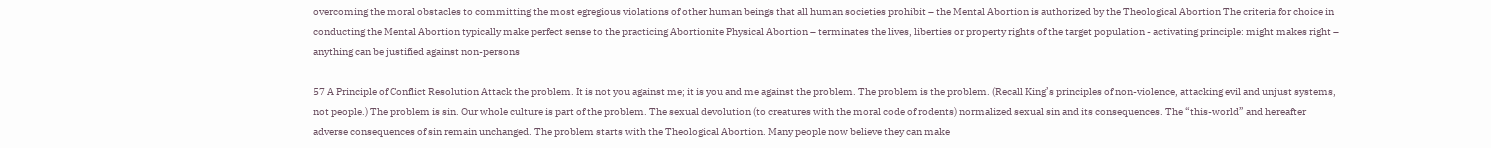overcoming the moral obstacles to committing the most egregious violations of other human beings that all human societies prohibit – the Mental Abortion is authorized by the Theological Abortion The criteria for choice in conducting the Mental Abortion typically make perfect sense to the practicing Abortionite Physical Abortion – terminates the lives, liberties or property rights of the target population - activating principle: might makes right – anything can be justified against non-persons

57 A Principle of Conflict Resolution Attack the problem. It is not you against me; it is you and me against the problem. The problem is the problem. (Recall King’s principles of non-violence, attacking evil and unjust systems, not people.) The problem is sin. Our whole culture is part of the problem. The sexual devolution (to creatures with the moral code of rodents) normalized sexual sin and its consequences. The “this-world” and hereafter adverse consequences of sin remain unchanged. The problem starts with the Theological Abortion. Many people now believe they can make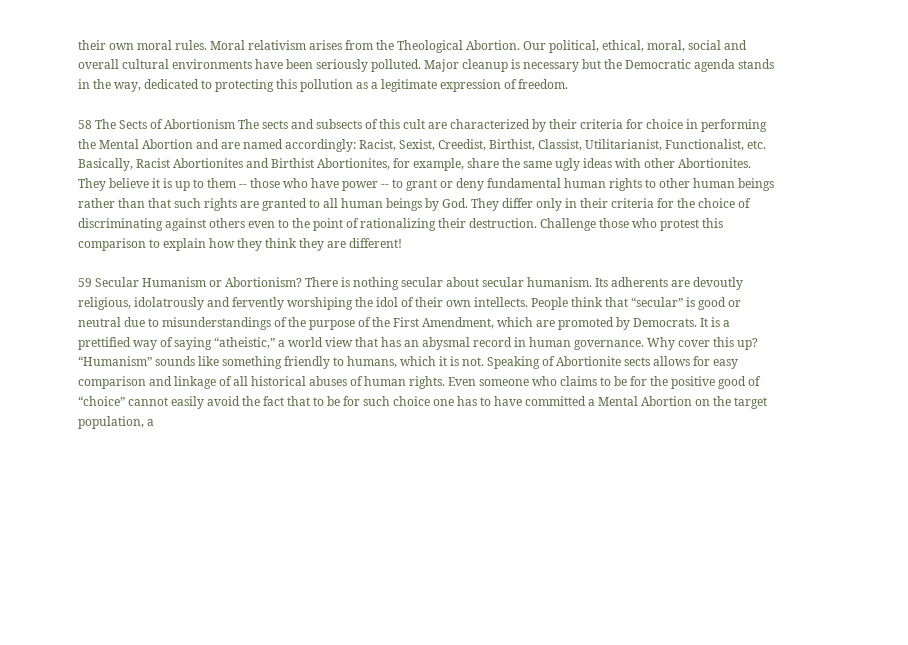their own moral rules. Moral relativism arises from the Theological Abortion. Our political, ethical, moral, social and overall cultural environments have been seriously polluted. Major cleanup is necessary but the Democratic agenda stands in the way, dedicated to protecting this pollution as a legitimate expression of freedom.

58 The Sects of Abortionism The sects and subsects of this cult are characterized by their criteria for choice in performing the Mental Abortion and are named accordingly: Racist, Sexist, Creedist, Birthist, Classist, Utilitarianist, Functionalist, etc. Basically, Racist Abortionites and Birthist Abortionites, for example, share the same ugly ideas with other Abortionites. They believe it is up to them -- those who have power -- to grant or deny fundamental human rights to other human beings rather than that such rights are granted to all human beings by God. They differ only in their criteria for the choice of discriminating against others even to the point of rationalizing their destruction. Challenge those who protest this comparison to explain how they think they are different!

59 Secular Humanism or Abortionism? There is nothing secular about secular humanism. Its adherents are devoutly religious, idolatrously and fervently worshiping the idol of their own intellects. People think that “secular” is good or neutral due to misunderstandings of the purpose of the First Amendment, which are promoted by Democrats. It is a prettified way of saying “atheistic,” a world view that has an abysmal record in human governance. Why cover this up? “Humanism” sounds like something friendly to humans, which it is not. Speaking of Abortionite sects allows for easy comparison and linkage of all historical abuses of human rights. Even someone who claims to be for the positive good of “choice” cannot easily avoid the fact that to be for such choice one has to have committed a Mental Abortion on the target population, a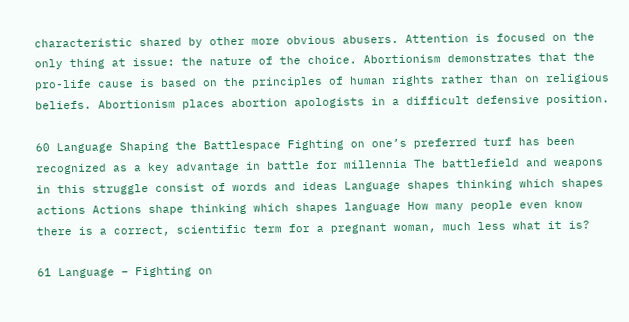characteristic shared by other more obvious abusers. Attention is focused on the only thing at issue: the nature of the choice. Abortionism demonstrates that the pro-life cause is based on the principles of human rights rather than on religious beliefs. Abortionism places abortion apologists in a difficult defensive position.

60 Language Shaping the Battlespace Fighting on one’s preferred turf has been recognized as a key advantage in battle for millennia The battlefield and weapons in this struggle consist of words and ideas Language shapes thinking which shapes actions Actions shape thinking which shapes language How many people even know there is a correct, scientific term for a pregnant woman, much less what it is?

61 Language – Fighting on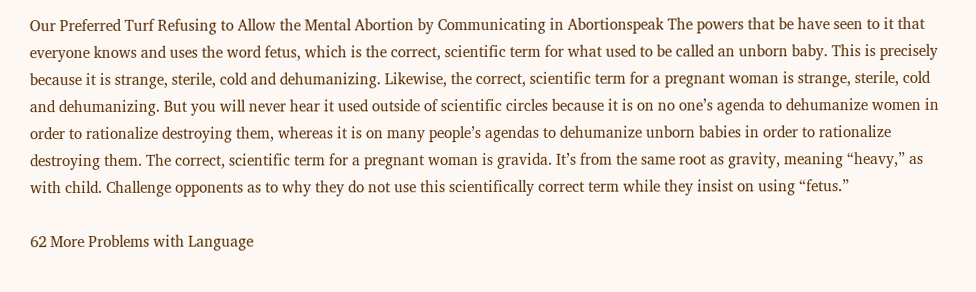Our Preferred Turf Refusing to Allow the Mental Abortion by Communicating in Abortionspeak The powers that be have seen to it that everyone knows and uses the word fetus, which is the correct, scientific term for what used to be called an unborn baby. This is precisely because it is strange, sterile, cold and dehumanizing. Likewise, the correct, scientific term for a pregnant woman is strange, sterile, cold and dehumanizing. But you will never hear it used outside of scientific circles because it is on no one’s agenda to dehumanize women in order to rationalize destroying them, whereas it is on many people’s agendas to dehumanize unborn babies in order to rationalize destroying them. The correct, scientific term for a pregnant woman is gravida. It’s from the same root as gravity, meaning “heavy,” as with child. Challenge opponents as to why they do not use this scientifically correct term while they insist on using “fetus.”

62 More Problems with Language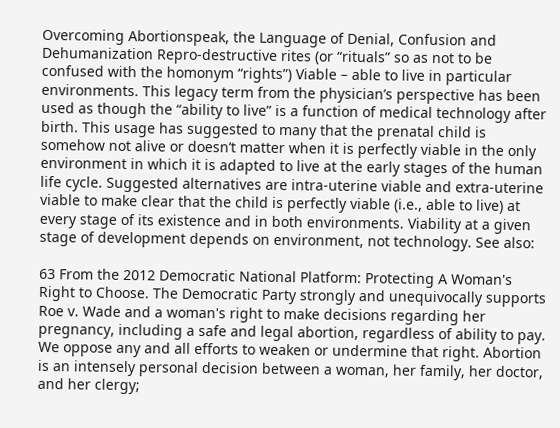Overcoming Abortionspeak, the Language of Denial, Confusion and Dehumanization Repro-destructive rites (or “rituals” so as not to be confused with the homonym “rights”) Viable – able to live in particular environments. This legacy term from the physician’s perspective has been used as though the “ability to live” is a function of medical technology after birth. This usage has suggested to many that the prenatal child is somehow not alive or doesn’t matter when it is perfectly viable in the only environment in which it is adapted to live at the early stages of the human life cycle. Suggested alternatives are intra-uterine viable and extra-uterine viable to make clear that the child is perfectly viable (i.e., able to live) at every stage of its existence and in both environments. Viability at a given stage of development depends on environment, not technology. See also:

63 From the 2012 Democratic National Platform: Protecting A Woman's Right to Choose. The Democratic Party strongly and unequivocally supports Roe v. Wade and a woman's right to make decisions regarding her pregnancy, including a safe and legal abortion, regardless of ability to pay. We oppose any and all efforts to weaken or undermine that right. Abortion is an intensely personal decision between a woman, her family, her doctor, and her clergy;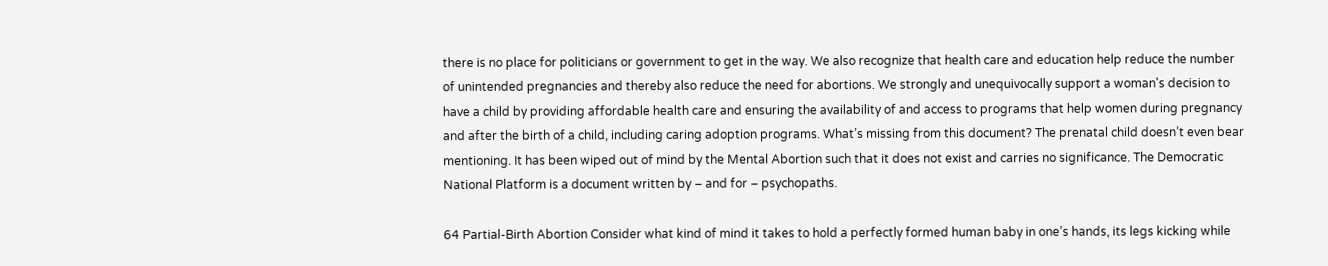there is no place for politicians or government to get in the way. We also recognize that health care and education help reduce the number of unintended pregnancies and thereby also reduce the need for abortions. We strongly and unequivocally support a woman's decision to have a child by providing affordable health care and ensuring the availability of and access to programs that help women during pregnancy and after the birth of a child, including caring adoption programs. What’s missing from this document? The prenatal child doesn’t even bear mentioning. It has been wiped out of mind by the Mental Abortion such that it does not exist and carries no significance. The Democratic National Platform is a document written by – and for – psychopaths.

64 Partial-Birth Abortion Consider what kind of mind it takes to hold a perfectly formed human baby in one’s hands, its legs kicking while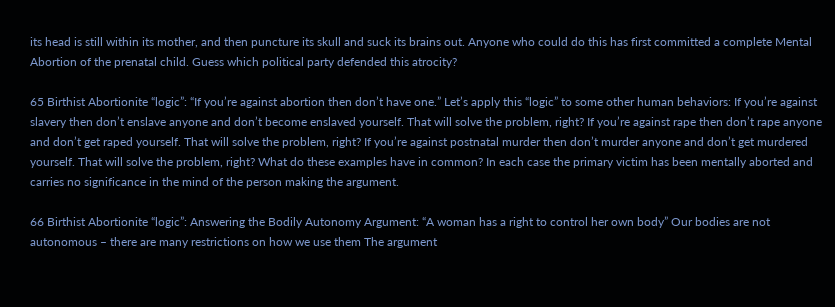its head is still within its mother, and then puncture its skull and suck its brains out. Anyone who could do this has first committed a complete Mental Abortion of the prenatal child. Guess which political party defended this atrocity?

65 Birthist Abortionite “logic”: “If you’re against abortion then don’t have one.” Let’s apply this “logic” to some other human behaviors: If you’re against slavery then don’t enslave anyone and don’t become enslaved yourself. That will solve the problem, right? If you’re against rape then don’t rape anyone and don’t get raped yourself. That will solve the problem, right? If you’re against postnatal murder then don’t murder anyone and don’t get murdered yourself. That will solve the problem, right? What do these examples have in common? In each case the primary victim has been mentally aborted and carries no significance in the mind of the person making the argument.

66 Birthist Abortionite “logic”: Answering the Bodily Autonomy Argument: “A woman has a right to control her own body” Our bodies are not autonomous – there are many restrictions on how we use them The argument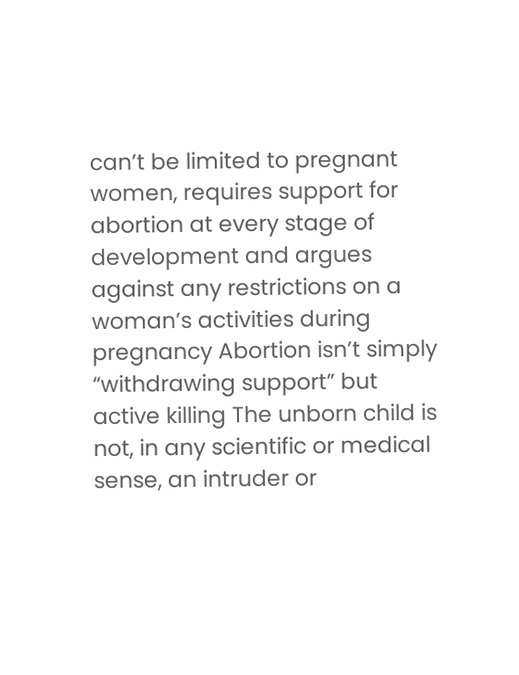can’t be limited to pregnant women, requires support for abortion at every stage of development and argues against any restrictions on a woman’s activities during pregnancy Abortion isn’t simply “withdrawing support” but active killing The unborn child is not, in any scientific or medical sense, an intruder or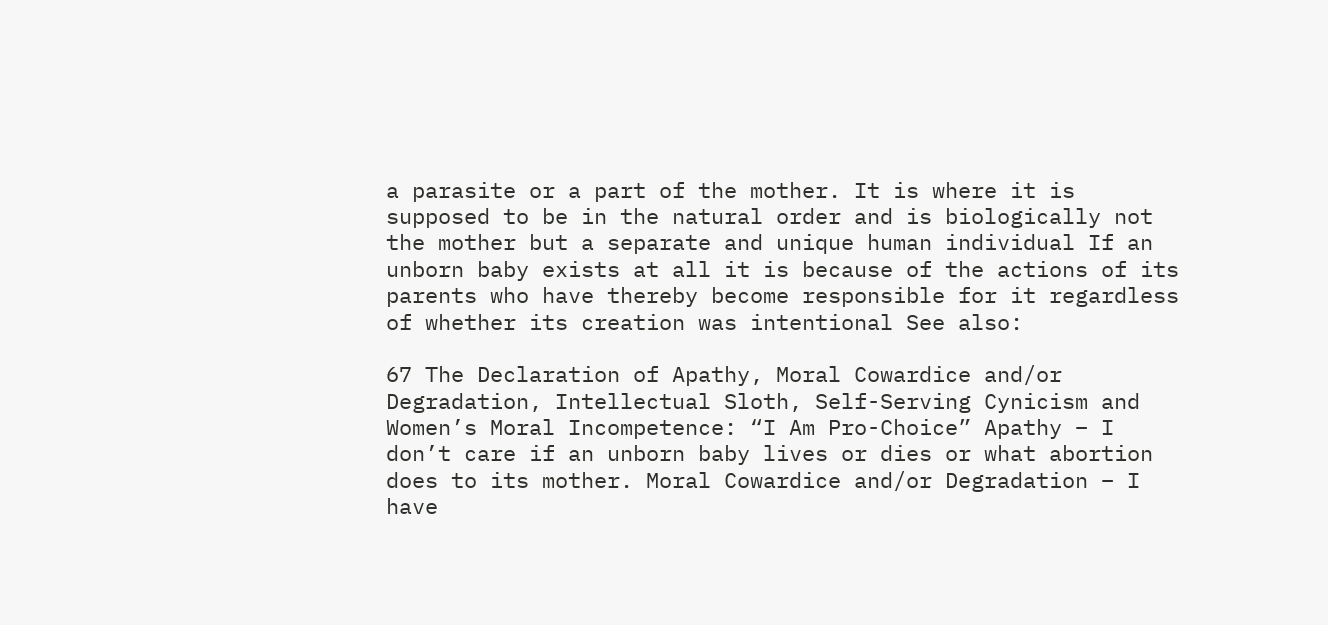a parasite or a part of the mother. It is where it is supposed to be in the natural order and is biologically not the mother but a separate and unique human individual If an unborn baby exists at all it is because of the actions of its parents who have thereby become responsible for it regardless of whether its creation was intentional See also:

67 The Declaration of Apathy, Moral Cowardice and/or Degradation, Intellectual Sloth, Self-Serving Cynicism and Women’s Moral Incompetence: “I Am Pro-Choice” Apathy – I don’t care if an unborn baby lives or dies or what abortion does to its mother. Moral Cowardice and/or Degradation – I have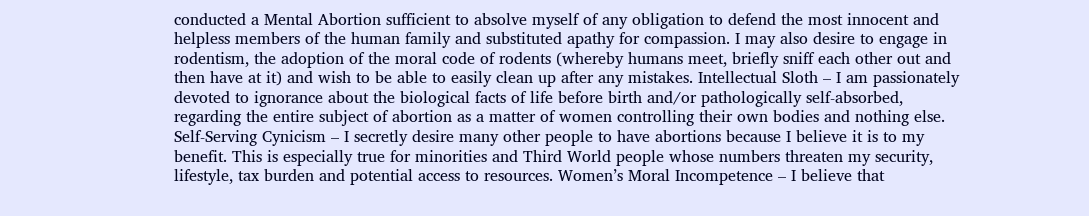conducted a Mental Abortion sufficient to absolve myself of any obligation to defend the most innocent and helpless members of the human family and substituted apathy for compassion. I may also desire to engage in rodentism, the adoption of the moral code of rodents (whereby humans meet, briefly sniff each other out and then have at it) and wish to be able to easily clean up after any mistakes. Intellectual Sloth – I am passionately devoted to ignorance about the biological facts of life before birth and/or pathologically self-absorbed, regarding the entire subject of abortion as a matter of women controlling their own bodies and nothing else. Self-Serving Cynicism – I secretly desire many other people to have abortions because I believe it is to my benefit. This is especially true for minorities and Third World people whose numbers threaten my security, lifestyle, tax burden and potential access to resources. Women’s Moral Incompetence – I believe that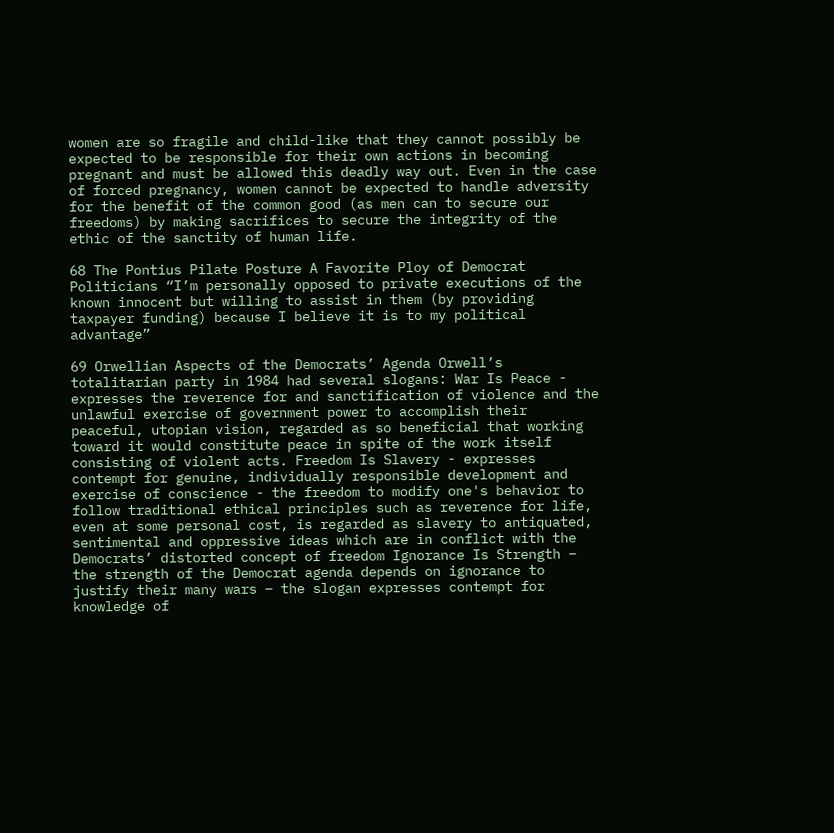women are so fragile and child-like that they cannot possibly be expected to be responsible for their own actions in becoming pregnant and must be allowed this deadly way out. Even in the case of forced pregnancy, women cannot be expected to handle adversity for the benefit of the common good (as men can to secure our freedoms) by making sacrifices to secure the integrity of the ethic of the sanctity of human life.

68 The Pontius Pilate Posture A Favorite Ploy of Democrat Politicians “I’m personally opposed to private executions of the known innocent but willing to assist in them (by providing taxpayer funding) because I believe it is to my political advantage”

69 Orwellian Aspects of the Democrats’ Agenda Orwell’s totalitarian party in 1984 had several slogans: War Is Peace - expresses the reverence for and sanctification of violence and the unlawful exercise of government power to accomplish their peaceful, utopian vision, regarded as so beneficial that working toward it would constitute peace in spite of the work itself consisting of violent acts. Freedom Is Slavery - expresses contempt for genuine, individually responsible development and exercise of conscience - the freedom to modify one's behavior to follow traditional ethical principles such as reverence for life, even at some personal cost, is regarded as slavery to antiquated, sentimental and oppressive ideas which are in conflict with the Democrats’ distorted concept of freedom Ignorance Is Strength – the strength of the Democrat agenda depends on ignorance to justify their many wars – the slogan expresses contempt for knowledge of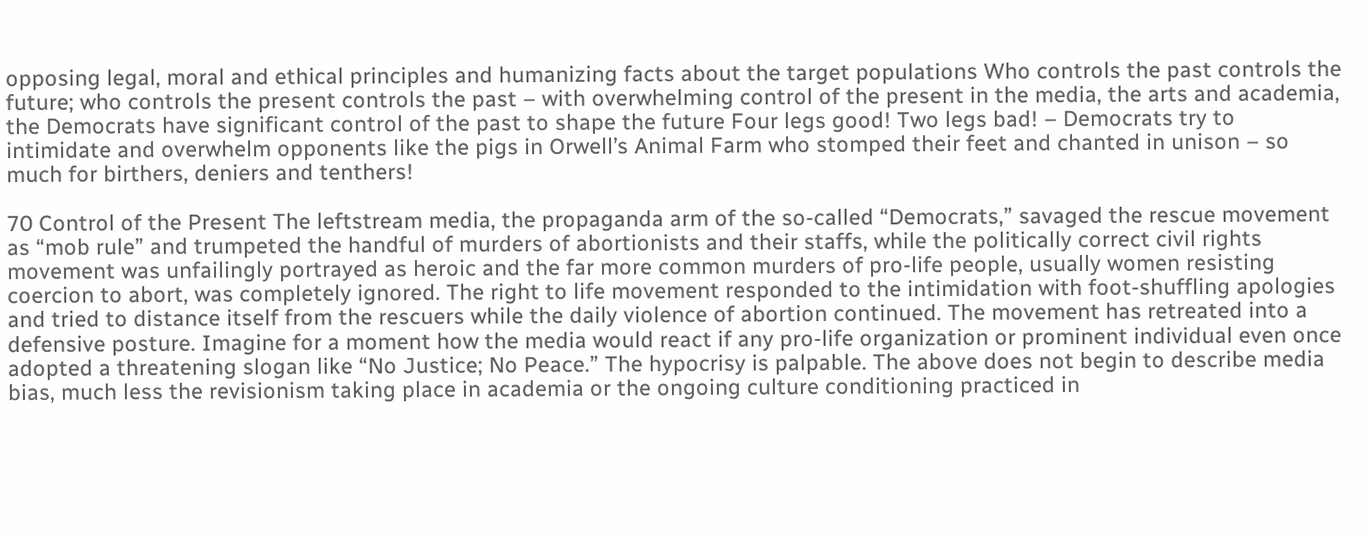opposing legal, moral and ethical principles and humanizing facts about the target populations Who controls the past controls the future; who controls the present controls the past – with overwhelming control of the present in the media, the arts and academia, the Democrats have significant control of the past to shape the future Four legs good! Two legs bad! – Democrats try to intimidate and overwhelm opponents like the pigs in Orwell’s Animal Farm who stomped their feet and chanted in unison – so much for birthers, deniers and tenthers!

70 Control of the Present The leftstream media, the propaganda arm of the so-called “Democrats,” savaged the rescue movement as “mob rule” and trumpeted the handful of murders of abortionists and their staffs, while the politically correct civil rights movement was unfailingly portrayed as heroic and the far more common murders of pro-life people, usually women resisting coercion to abort, was completely ignored. The right to life movement responded to the intimidation with foot-shuffling apologies and tried to distance itself from the rescuers while the daily violence of abortion continued. The movement has retreated into a defensive posture. Imagine for a moment how the media would react if any pro-life organization or prominent individual even once adopted a threatening slogan like “No Justice; No Peace.” The hypocrisy is palpable. The above does not begin to describe media bias, much less the revisionism taking place in academia or the ongoing culture conditioning practiced in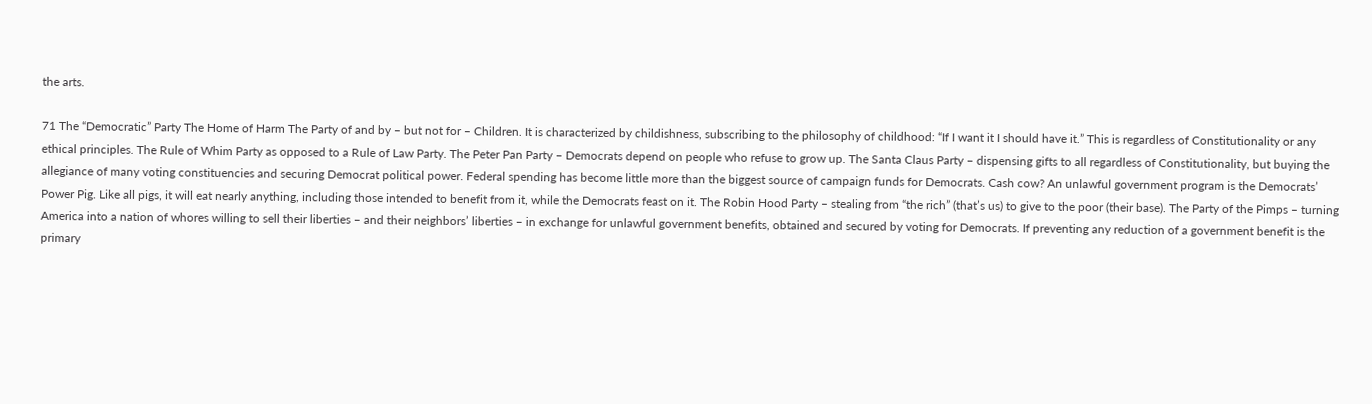the arts.

71 The “Democratic” Party The Home of Harm The Party of and by – but not for – Children. It is characterized by childishness, subscribing to the philosophy of childhood: “If I want it I should have it.” This is regardless of Constitutionality or any ethical principles. The Rule of Whim Party as opposed to a Rule of Law Party. The Peter Pan Party – Democrats depend on people who refuse to grow up. The Santa Claus Party – dispensing gifts to all regardless of Constitutionality, but buying the allegiance of many voting constituencies and securing Democrat political power. Federal spending has become little more than the biggest source of campaign funds for Democrats. Cash cow? An unlawful government program is the Democrats’ Power Pig. Like all pigs, it will eat nearly anything, including those intended to benefit from it, while the Democrats feast on it. The Robin Hood Party – stealing from “the rich” (that’s us) to give to the poor (their base). The Party of the Pimps – turning America into a nation of whores willing to sell their liberties – and their neighbors’ liberties – in exchange for unlawful government benefits, obtained and secured by voting for Democrats. If preventing any reduction of a government benefit is the primary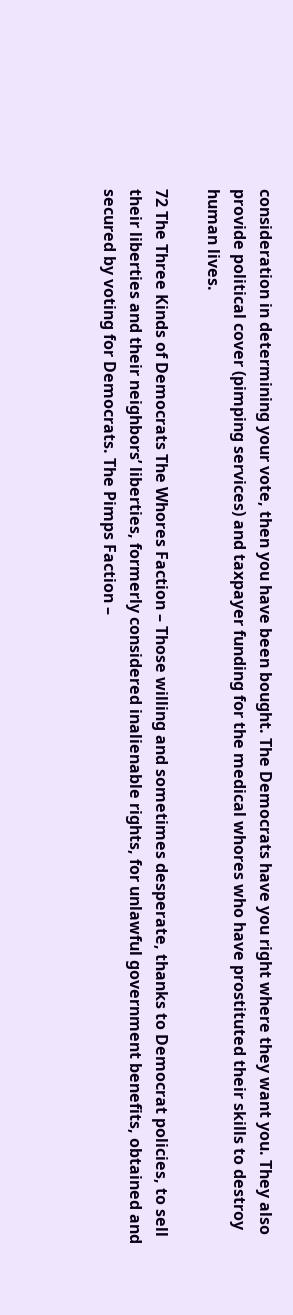consideration in determining your vote, then you have been bought. The Democrats have you right where they want you. They also provide political cover (pimping services) and taxpayer funding for the medical whores who have prostituted their skills to destroy human lives.

72 The Three Kinds of Democrats The Whores Faction – Those willing and sometimes desperate, thanks to Democrat policies, to sell their liberties and their neighbors’ liberties, formerly considered inalienable rights, for unlawful government benefits, obtained and secured by voting for Democrats. The Pimps Faction –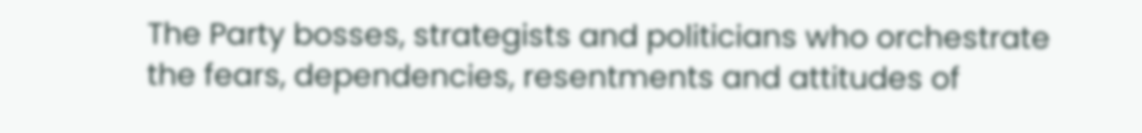The Party bosses, strategists and politicians who orchestrate the fears, dependencies, resentments and attitudes of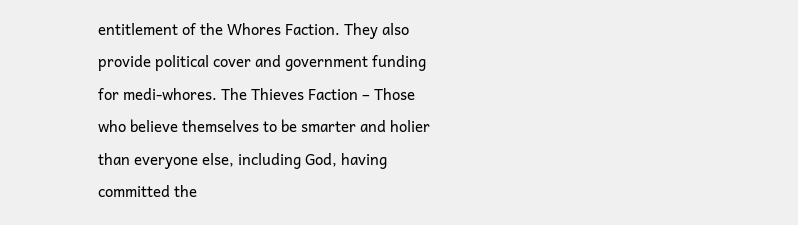entitlement of the Whores Faction. They also provide political cover and government funding for medi-whores. The Thieves Faction – Those who believe themselves to be smarter and holier than everyone else, including God, having committed the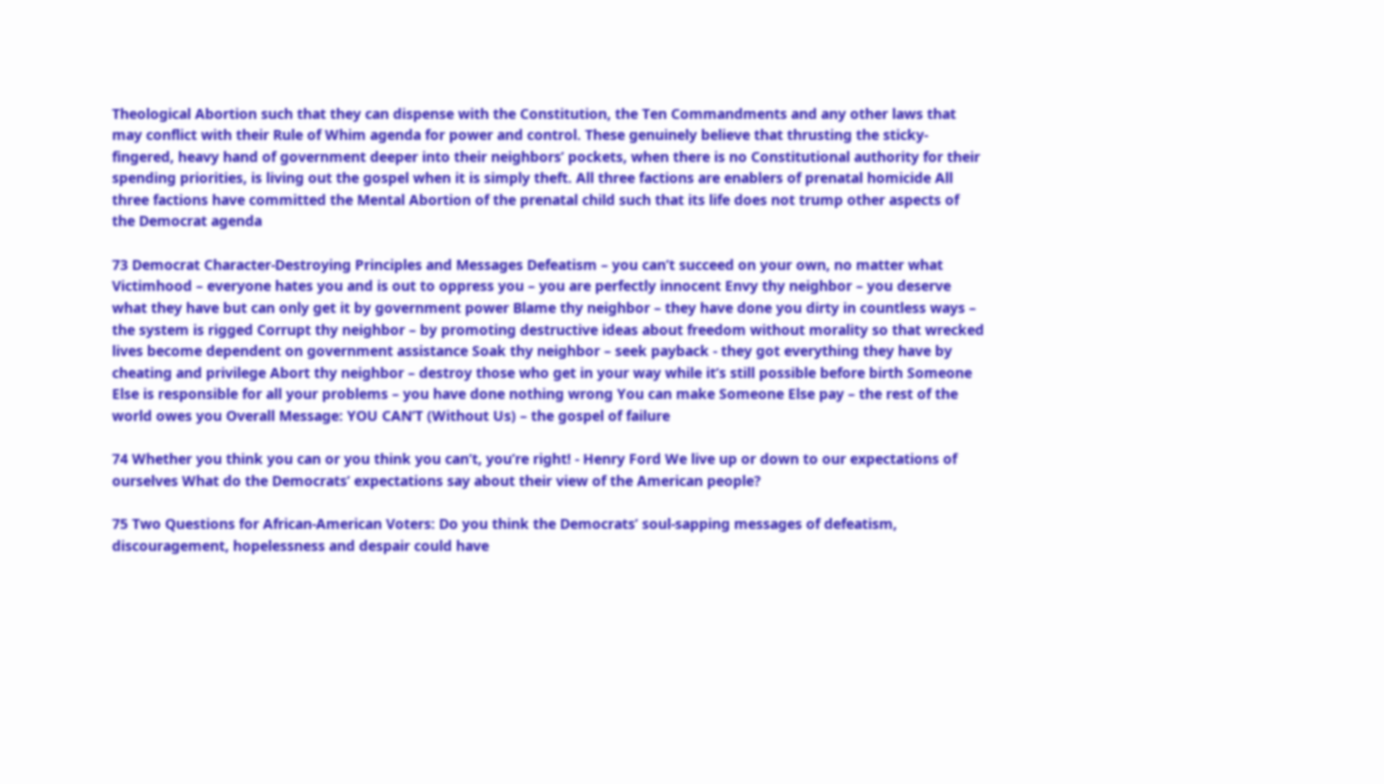Theological Abortion such that they can dispense with the Constitution, the Ten Commandments and any other laws that may conflict with their Rule of Whim agenda for power and control. These genuinely believe that thrusting the sticky-fingered, heavy hand of government deeper into their neighbors’ pockets, when there is no Constitutional authority for their spending priorities, is living out the gospel when it is simply theft. All three factions are enablers of prenatal homicide All three factions have committed the Mental Abortion of the prenatal child such that its life does not trump other aspects of the Democrat agenda

73 Democrat Character-Destroying Principles and Messages Defeatism – you can’t succeed on your own, no matter what Victimhood – everyone hates you and is out to oppress you – you are perfectly innocent Envy thy neighbor – you deserve what they have but can only get it by government power Blame thy neighbor – they have done you dirty in countless ways – the system is rigged Corrupt thy neighbor – by promoting destructive ideas about freedom without morality so that wrecked lives become dependent on government assistance Soak thy neighbor – seek payback - they got everything they have by cheating and privilege Abort thy neighbor – destroy those who get in your way while it’s still possible before birth Someone Else is responsible for all your problems – you have done nothing wrong You can make Someone Else pay – the rest of the world owes you Overall Message: YOU CAN’T (Without Us) – the gospel of failure

74 Whether you think you can or you think you can’t, you’re right! - Henry Ford We live up or down to our expectations of ourselves What do the Democrats’ expectations say about their view of the American people?

75 Two Questions for African-American Voters: Do you think the Democrats’ soul-sapping messages of defeatism, discouragement, hopelessness and despair could have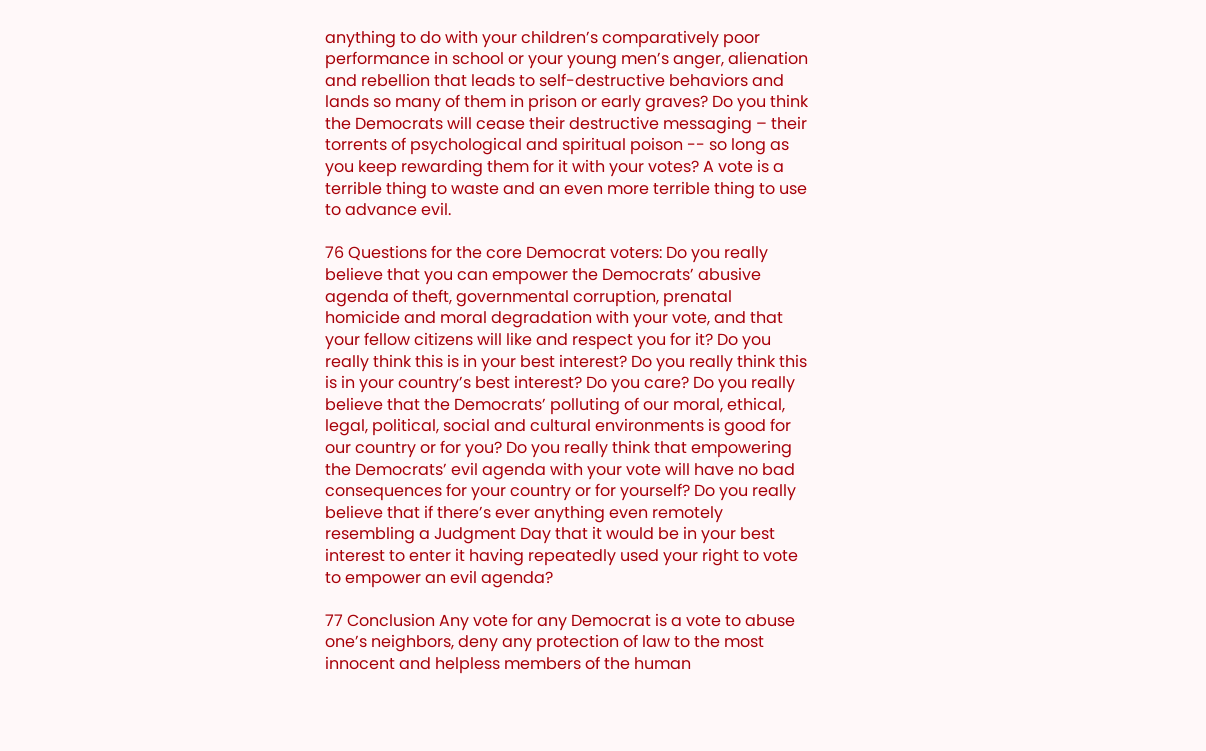anything to do with your children’s comparatively poor performance in school or your young men’s anger, alienation and rebellion that leads to self-destructive behaviors and lands so many of them in prison or early graves? Do you think the Democrats will cease their destructive messaging – their torrents of psychological and spiritual poison -- so long as you keep rewarding them for it with your votes? A vote is a terrible thing to waste and an even more terrible thing to use to advance evil.

76 Questions for the core Democrat voters: Do you really believe that you can empower the Democrats’ abusive agenda of theft, governmental corruption, prenatal homicide and moral degradation with your vote, and that your fellow citizens will like and respect you for it? Do you really think this is in your best interest? Do you really think this is in your country’s best interest? Do you care? Do you really believe that the Democrats’ polluting of our moral, ethical, legal, political, social and cultural environments is good for our country or for you? Do you really think that empowering the Democrats’ evil agenda with your vote will have no bad consequences for your country or for yourself? Do you really believe that if there’s ever anything even remotely resembling a Judgment Day that it would be in your best interest to enter it having repeatedly used your right to vote to empower an evil agenda?

77 Conclusion Any vote for any Democrat is a vote to abuse one’s neighbors, deny any protection of law to the most innocent and helpless members of the human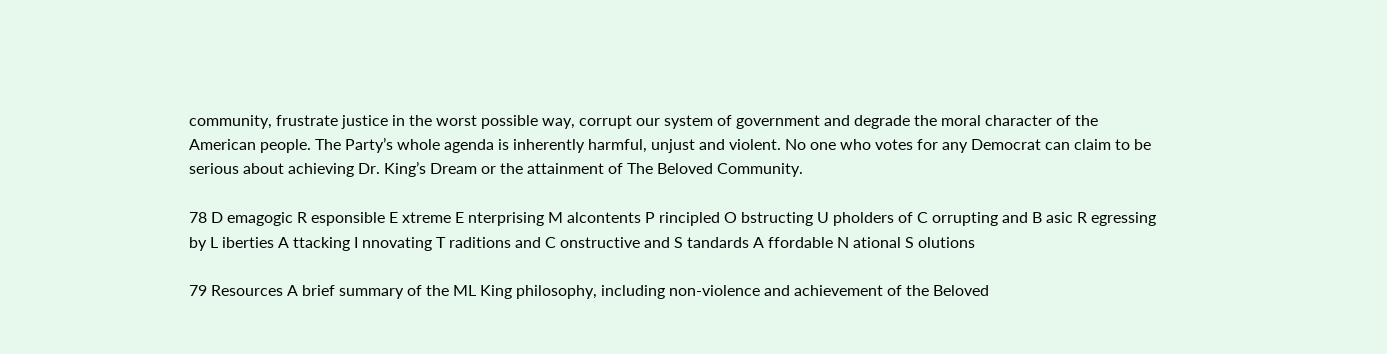community, frustrate justice in the worst possible way, corrupt our system of government and degrade the moral character of the American people. The Party’s whole agenda is inherently harmful, unjust and violent. No one who votes for any Democrat can claim to be serious about achieving Dr. King’s Dream or the attainment of The Beloved Community.

78 D emagogic R esponsible E xtreme E nterprising M alcontents P rincipled O bstructing U pholders of C orrupting and B asic R egressing by L iberties A ttacking I nnovating T raditions and C onstructive and S tandards A ffordable N ational S olutions

79 Resources A brief summary of the ML King philosophy, including non-violence and achievement of the Beloved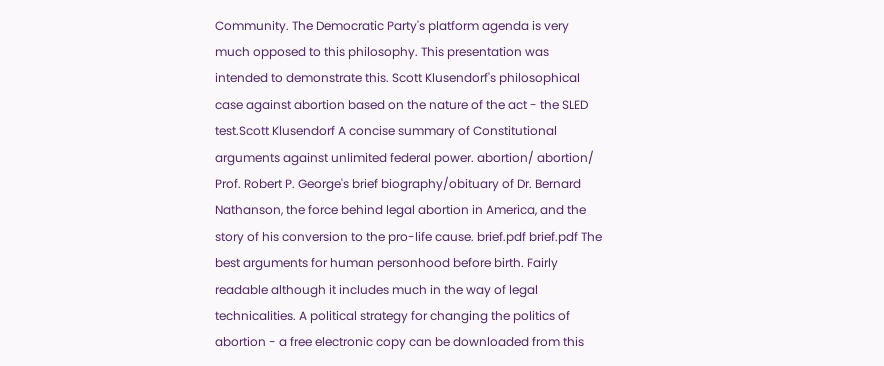Community. The Democratic Party's platform agenda is very much opposed to this philosophy. This presentation was intended to demonstrate this. Scott Klusendorf's philosophical case against abortion based on the nature of the act - the SLED test.Scott Klusendorf A concise summary of Constitutional arguments against unlimited federal power. abortion/ abortion/ Prof. Robert P. George's brief biography/obituary of Dr. Bernard Nathanson, the force behind legal abortion in America, and the story of his conversion to the pro-life cause. brief.pdf brief.pdf The best arguments for human personhood before birth. Fairly readable although it includes much in the way of legal technicalities. A political strategy for changing the politics of abortion - a free electronic copy can be downloaded from this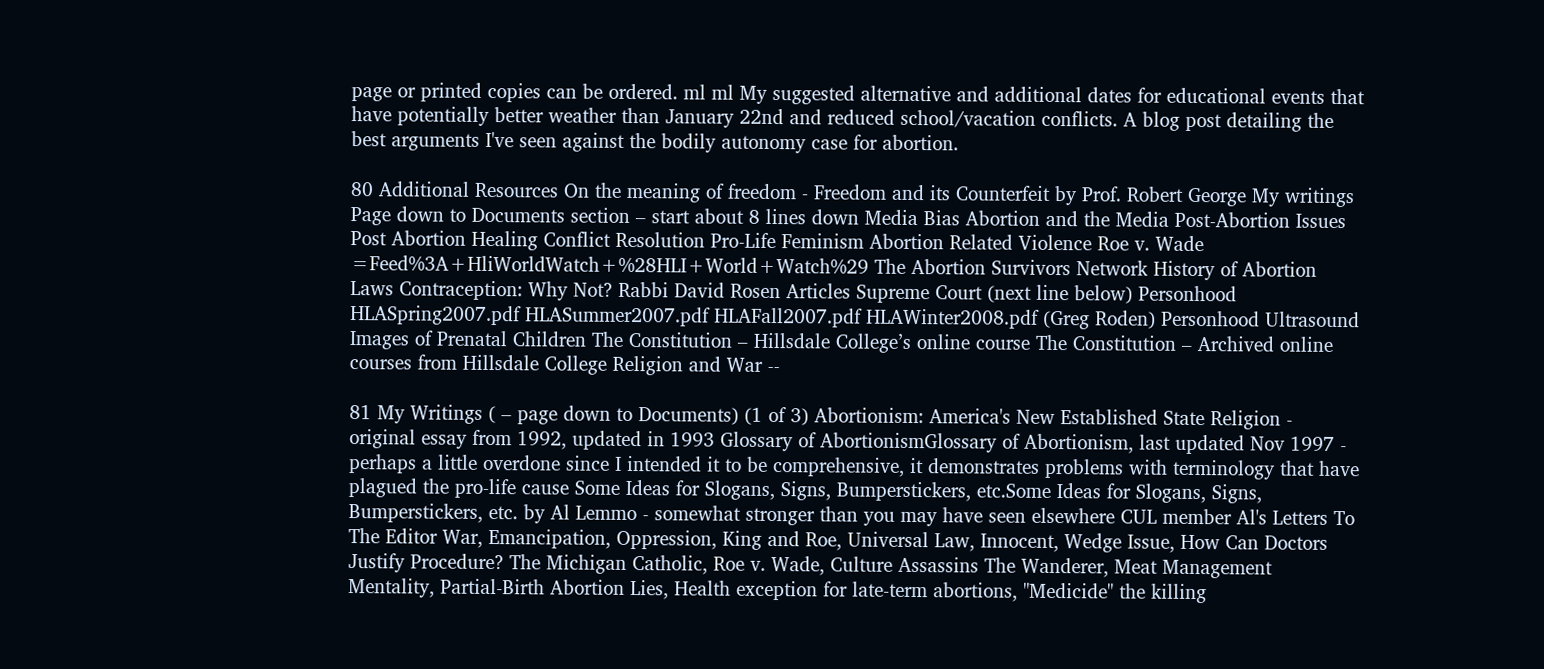page or printed copies can be ordered. ml ml My suggested alternative and additional dates for educational events that have potentially better weather than January 22nd and reduced school/vacation conflicts. A blog post detailing the best arguments I've seen against the bodily autonomy case for abortion.

80 Additional Resources On the meaning of freedom - Freedom and its Counterfeit by Prof. Robert George My writings Page down to Documents section – start about 8 lines down Media Bias Abortion and the Media Post-Abortion Issues Post Abortion Healing Conflict Resolution Pro-Life Feminism Abortion Related Violence Roe v. Wade =Feed%3A+HliWorldWatch+%28HLI+World+Watch%29 The Abortion Survivors Network History of Abortion Laws Contraception: Why Not? Rabbi David Rosen Articles Supreme Court (next line below) Personhood HLASpring2007.pdf HLASummer2007.pdf HLAFall2007.pdf HLAWinter2008.pdf (Greg Roden) Personhood Ultrasound Images of Prenatal Children The Constitution – Hillsdale College’s online course The Constitution – Archived online courses from Hillsdale College Religion and War --

81 My Writings ( – page down to Documents) (1 of 3) Abortionism: America's New Established State Religion - original essay from 1992, updated in 1993 Glossary of AbortionismGlossary of Abortionism, last updated Nov 1997 - perhaps a little overdone since I intended it to be comprehensive, it demonstrates problems with terminology that have plagued the pro-life cause Some Ideas for Slogans, Signs, Bumperstickers, etc.Some Ideas for Slogans, Signs, Bumperstickers, etc. by Al Lemmo - somewhat stronger than you may have seen elsewhere CUL member Al's Letters To The Editor War, Emancipation, Oppression, King and Roe, Universal Law, Innocent, Wedge Issue, How Can Doctors Justify Procedure? The Michigan Catholic, Roe v. Wade, Culture Assassins The Wanderer, Meat Management Mentality, Partial-Birth Abortion Lies, Health exception for late-term abortions, "Medicide" the killing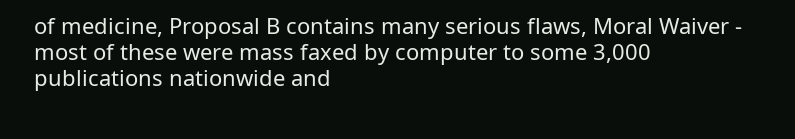of medicine, Proposal B contains many serious flaws, Moral Waiver - most of these were mass faxed by computer to some 3,000 publications nationwide and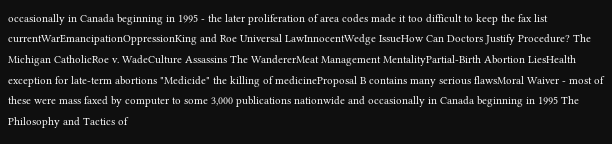occasionally in Canada beginning in 1995 - the later proliferation of area codes made it too difficult to keep the fax list currentWarEmancipationOppressionKing and Roe Universal LawInnocentWedge IssueHow Can Doctors Justify Procedure? The Michigan CatholicRoe v. WadeCulture Assassins The WandererMeat Management MentalityPartial-Birth Abortion LiesHealth exception for late-term abortions "Medicide" the killing of medicineProposal B contains many serious flawsMoral Waiver - most of these were mass faxed by computer to some 3,000 publications nationwide and occasionally in Canada beginning in 1995 The Philosophy and Tactics of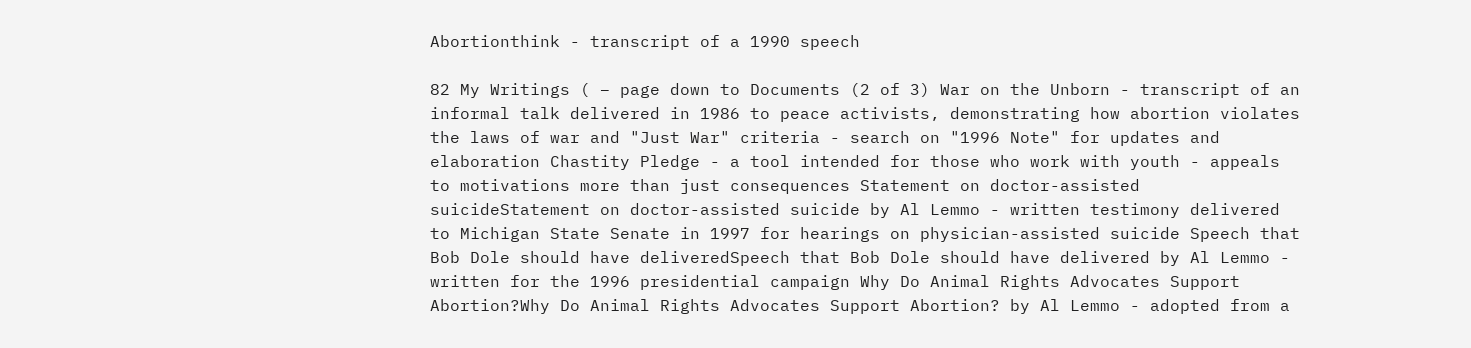Abortionthink - transcript of a 1990 speech

82 My Writings ( – page down to Documents (2 of 3) War on the Unborn - transcript of an informal talk delivered in 1986 to peace activists, demonstrating how abortion violates the laws of war and "Just War" criteria - search on "1996 Note" for updates and elaboration Chastity Pledge - a tool intended for those who work with youth - appeals to motivations more than just consequences Statement on doctor-assisted suicideStatement on doctor-assisted suicide by Al Lemmo - written testimony delivered to Michigan State Senate in 1997 for hearings on physician-assisted suicide Speech that Bob Dole should have deliveredSpeech that Bob Dole should have delivered by Al Lemmo - written for the 1996 presidential campaign Why Do Animal Rights Advocates Support Abortion?Why Do Animal Rights Advocates Support Abortion? by Al Lemmo - adopted from a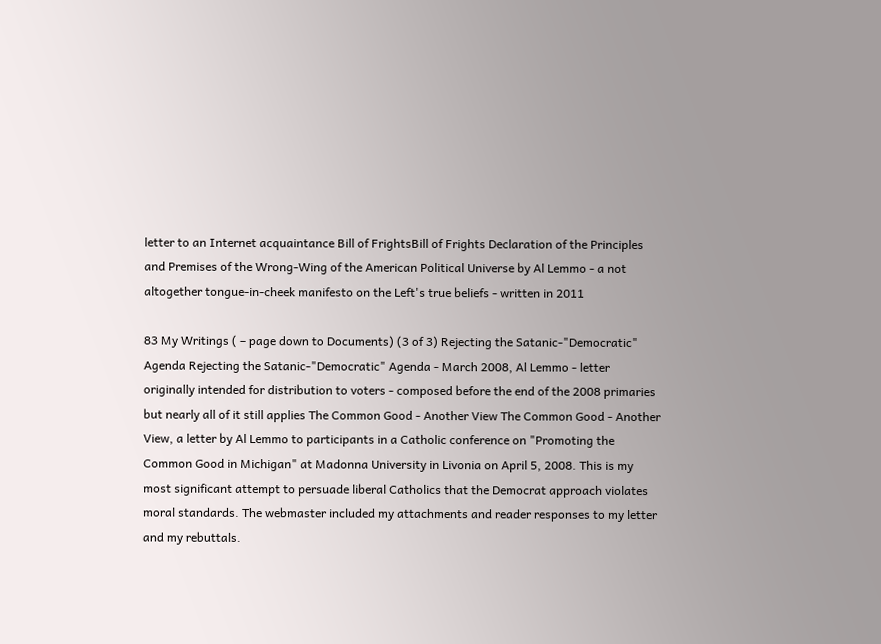letter to an Internet acquaintance Bill of FrightsBill of Frights Declaration of the Principles and Premises of the Wrong-Wing of the American Political Universe by Al Lemmo - a not altogether tongue-in-cheek manifesto on the Left's true beliefs - written in 2011

83 My Writings ( – page down to Documents) (3 of 3) Rejecting the Satanic-"Democratic" Agenda Rejecting the Satanic-"Democratic" Agenda - March 2008, Al Lemmo - letter originally intended for distribution to voters - composed before the end of the 2008 primaries but nearly all of it still applies The Common Good - Another View The Common Good - Another View, a letter by Al Lemmo to participants in a Catholic conference on "Promoting the Common Good in Michigan" at Madonna University in Livonia on April 5, 2008. This is my most significant attempt to persuade liberal Catholics that the Democrat approach violates moral standards. The webmaster included my attachments and reader responses to my letter and my rebuttals.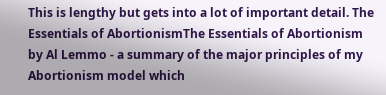This is lengthy but gets into a lot of important detail. The Essentials of AbortionismThe Essentials of Abortionism by Al Lemmo - a summary of the major principles of my Abortionism model which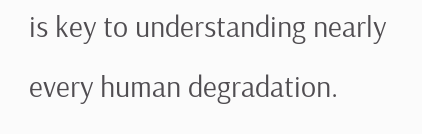is key to understanding nearly every human degradation.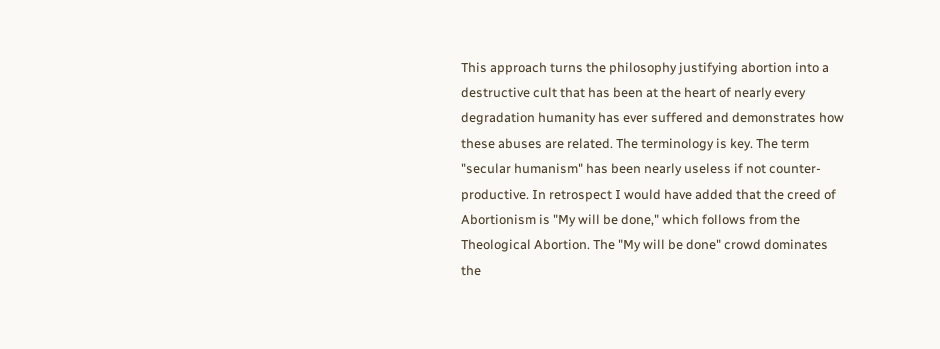This approach turns the philosophy justifying abortion into a destructive cult that has been at the heart of nearly every degradation humanity has ever suffered and demonstrates how these abuses are related. The terminology is key. The term "secular humanism" has been nearly useless if not counter-productive. In retrospect I would have added that the creed of Abortionism is "My will be done," which follows from the Theological Abortion. The "My will be done" crowd dominates the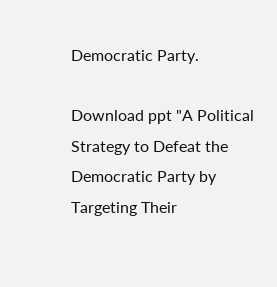Democratic Party.

Download ppt "A Political Strategy to Defeat the Democratic Party by Targeting Their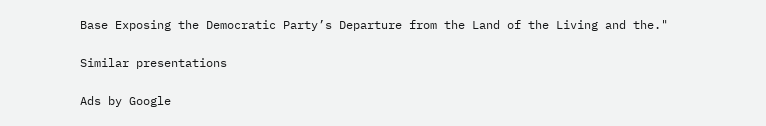Base Exposing the Democratic Party’s Departure from the Land of the Living and the."

Similar presentations

Ads by Google